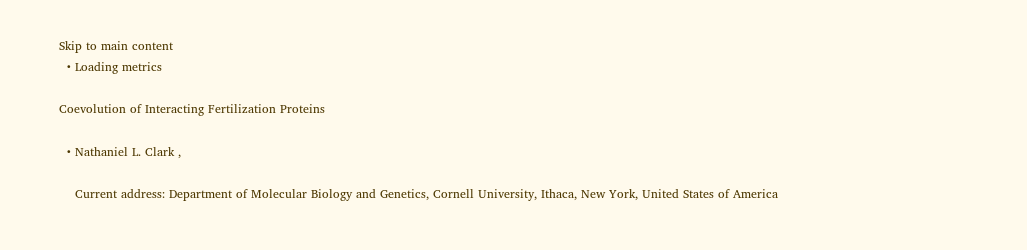Skip to main content
  • Loading metrics

Coevolution of Interacting Fertilization Proteins

  • Nathaniel L. Clark ,

    Current address: Department of Molecular Biology and Genetics, Cornell University, Ithaca, New York, United States of America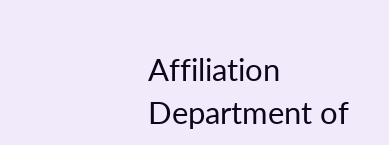Affiliation Department of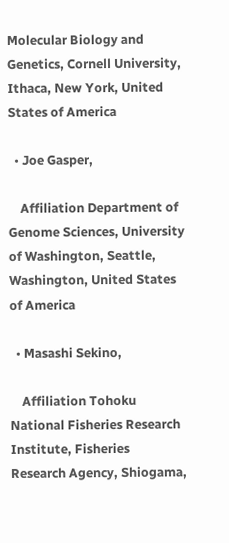Molecular Biology and Genetics, Cornell University, Ithaca, New York, United States of America

  • Joe Gasper,

    Affiliation Department of Genome Sciences, University of Washington, Seattle, Washington, United States of America

  • Masashi Sekino,

    Affiliation Tohoku National Fisheries Research Institute, Fisheries Research Agency, Shiogama,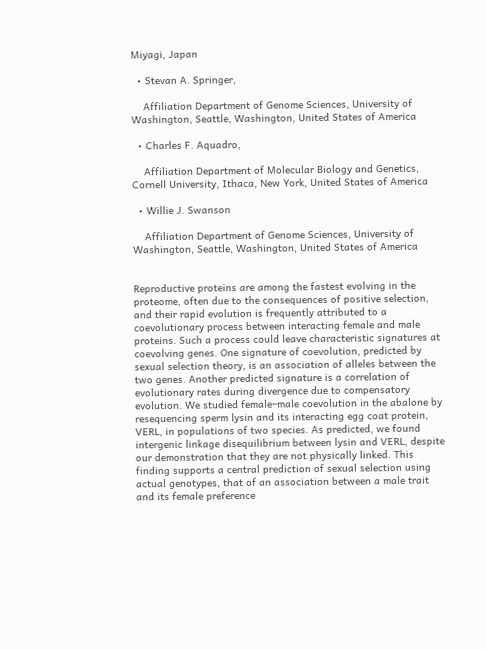Miyagi, Japan

  • Stevan A. Springer,

    Affiliation Department of Genome Sciences, University of Washington, Seattle, Washington, United States of America

  • Charles F. Aquadro,

    Affiliation Department of Molecular Biology and Genetics, Cornell University, Ithaca, New York, United States of America

  • Willie J. Swanson

    Affiliation Department of Genome Sciences, University of Washington, Seattle, Washington, United States of America


Reproductive proteins are among the fastest evolving in the proteome, often due to the consequences of positive selection, and their rapid evolution is frequently attributed to a coevolutionary process between interacting female and male proteins. Such a process could leave characteristic signatures at coevolving genes. One signature of coevolution, predicted by sexual selection theory, is an association of alleles between the two genes. Another predicted signature is a correlation of evolutionary rates during divergence due to compensatory evolution. We studied female–male coevolution in the abalone by resequencing sperm lysin and its interacting egg coat protein, VERL, in populations of two species. As predicted, we found intergenic linkage disequilibrium between lysin and VERL, despite our demonstration that they are not physically linked. This finding supports a central prediction of sexual selection using actual genotypes, that of an association between a male trait and its female preference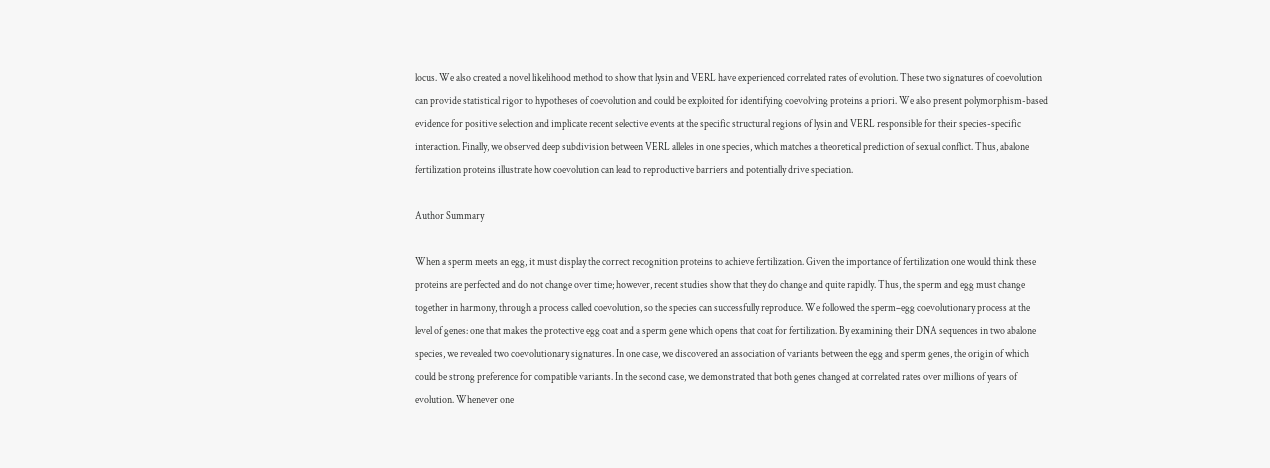locus. We also created a novel likelihood method to show that lysin and VERL have experienced correlated rates of evolution. These two signatures of coevolution can provide statistical rigor to hypotheses of coevolution and could be exploited for identifying coevolving proteins a priori. We also present polymorphism-based evidence for positive selection and implicate recent selective events at the specific structural regions of lysin and VERL responsible for their species-specific interaction. Finally, we observed deep subdivision between VERL alleles in one species, which matches a theoretical prediction of sexual conflict. Thus, abalone fertilization proteins illustrate how coevolution can lead to reproductive barriers and potentially drive speciation.

Author Summary

When a sperm meets an egg, it must display the correct recognition proteins to achieve fertilization. Given the importance of fertilization one would think these proteins are perfected and do not change over time; however, recent studies show that they do change and quite rapidly. Thus, the sperm and egg must change together in harmony, through a process called coevolution, so the species can successfully reproduce. We followed the sperm–egg coevolutionary process at the level of genes: one that makes the protective egg coat and a sperm gene which opens that coat for fertilization. By examining their DNA sequences in two abalone species, we revealed two coevolutionary signatures. In one case, we discovered an association of variants between the egg and sperm genes, the origin of which could be strong preference for compatible variants. In the second case, we demonstrated that both genes changed at correlated rates over millions of years of evolution. Whenever one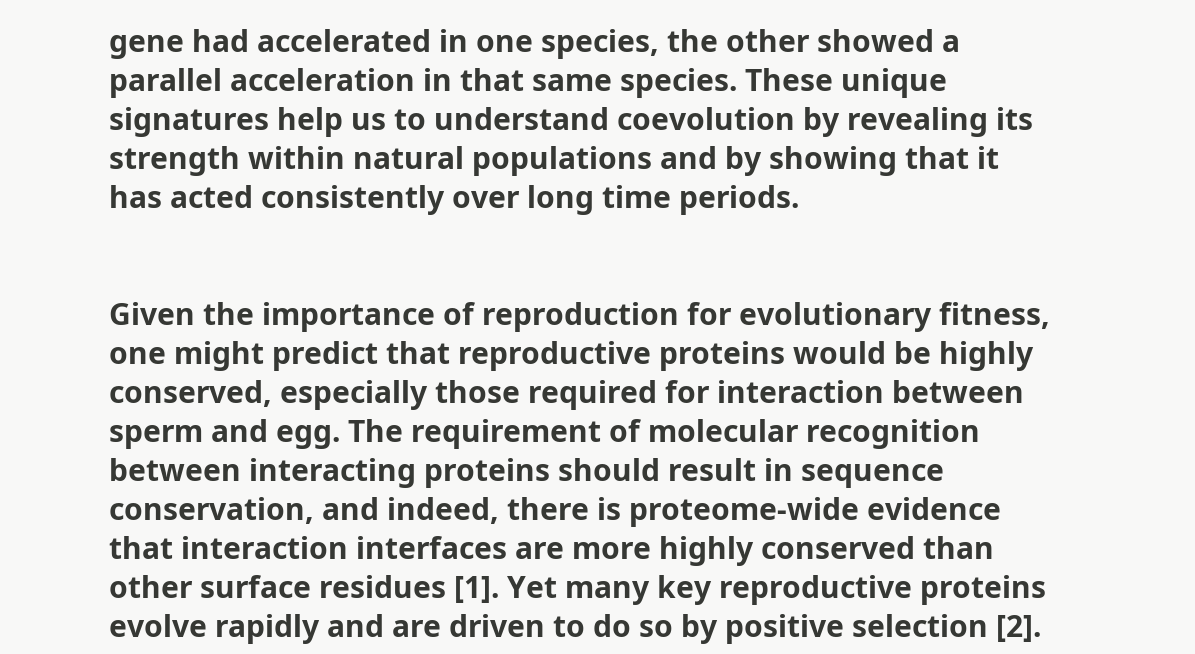gene had accelerated in one species, the other showed a parallel acceleration in that same species. These unique signatures help us to understand coevolution by revealing its strength within natural populations and by showing that it has acted consistently over long time periods.


Given the importance of reproduction for evolutionary fitness, one might predict that reproductive proteins would be highly conserved, especially those required for interaction between sperm and egg. The requirement of molecular recognition between interacting proteins should result in sequence conservation, and indeed, there is proteome-wide evidence that interaction interfaces are more highly conserved than other surface residues [1]. Yet many key reproductive proteins evolve rapidly and are driven to do so by positive selection [2].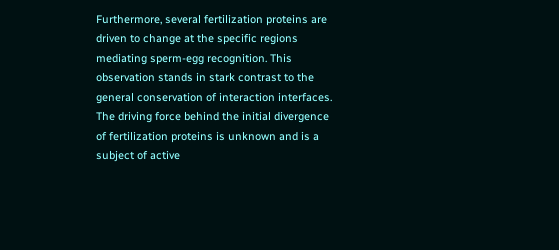Furthermore, several fertilization proteins are driven to change at the specific regions mediating sperm-egg recognition. This observation stands in stark contrast to the general conservation of interaction interfaces. The driving force behind the initial divergence of fertilization proteins is unknown and is a subject of active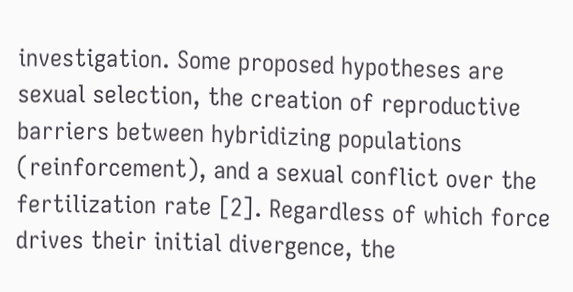investigation. Some proposed hypotheses are sexual selection, the creation of reproductive barriers between hybridizing populations (reinforcement), and a sexual conflict over the fertilization rate [2]. Regardless of which force drives their initial divergence, the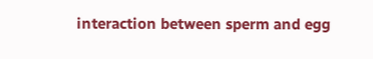interaction between sperm and egg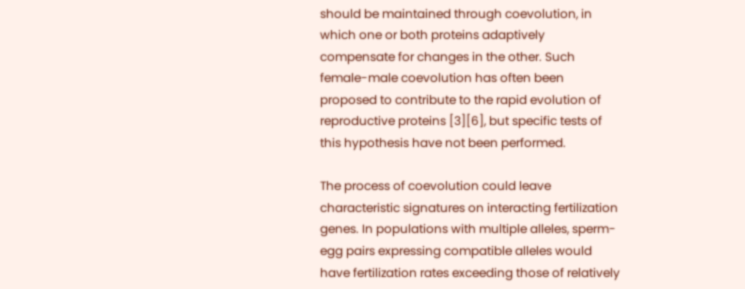should be maintained through coevolution, in which one or both proteins adaptively compensate for changes in the other. Such female-male coevolution has often been proposed to contribute to the rapid evolution of reproductive proteins [3][6], but specific tests of this hypothesis have not been performed.

The process of coevolution could leave characteristic signatures on interacting fertilization genes. In populations with multiple alleles, sperm-egg pairs expressing compatible alleles would have fertilization rates exceeding those of relatively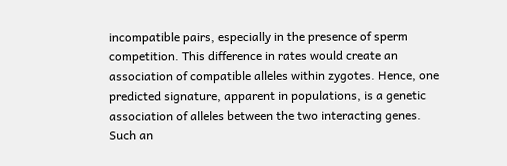incompatible pairs, especially in the presence of sperm competition. This difference in rates would create an association of compatible alleles within zygotes. Hence, one predicted signature, apparent in populations, is a genetic association of alleles between the two interacting genes. Such an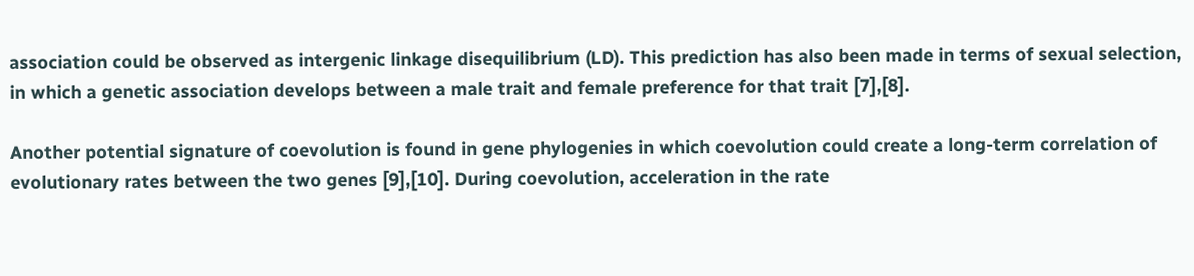association could be observed as intergenic linkage disequilibrium (LD). This prediction has also been made in terms of sexual selection, in which a genetic association develops between a male trait and female preference for that trait [7],[8].

Another potential signature of coevolution is found in gene phylogenies in which coevolution could create a long-term correlation of evolutionary rates between the two genes [9],[10]. During coevolution, acceleration in the rate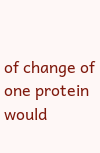of change of one protein would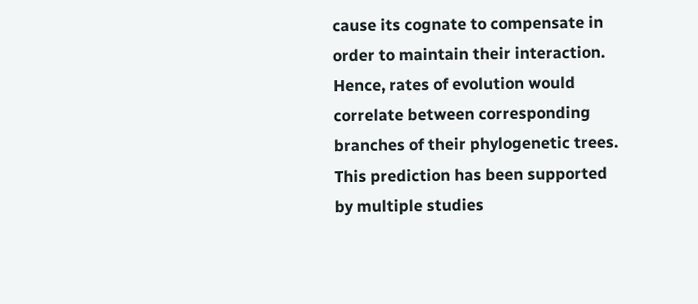cause its cognate to compensate in order to maintain their interaction. Hence, rates of evolution would correlate between corresponding branches of their phylogenetic trees. This prediction has been supported by multiple studies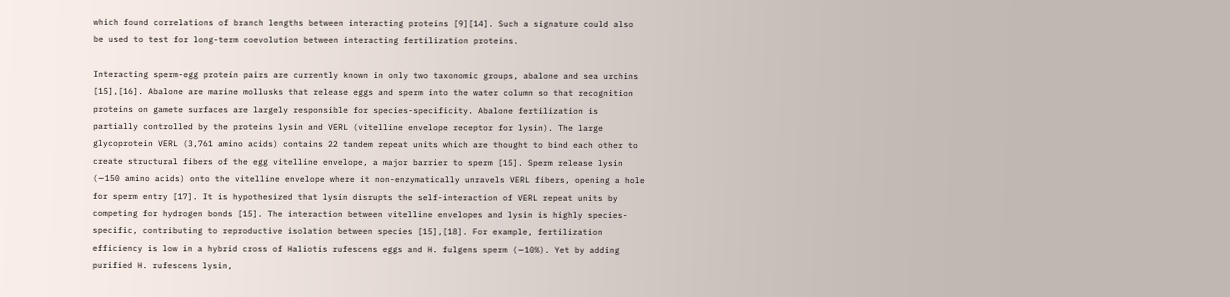which found correlations of branch lengths between interacting proteins [9][14]. Such a signature could also be used to test for long-term coevolution between interacting fertilization proteins.

Interacting sperm-egg protein pairs are currently known in only two taxonomic groups, abalone and sea urchins [15],[16]. Abalone are marine mollusks that release eggs and sperm into the water column so that recognition proteins on gamete surfaces are largely responsible for species-specificity. Abalone fertilization is partially controlled by the proteins lysin and VERL (vitelline envelope receptor for lysin). The large glycoprotein VERL (3,761 amino acids) contains 22 tandem repeat units which are thought to bind each other to create structural fibers of the egg vitelline envelope, a major barrier to sperm [15]. Sperm release lysin (∼150 amino acids) onto the vitelline envelope where it non-enzymatically unravels VERL fibers, opening a hole for sperm entry [17]. It is hypothesized that lysin disrupts the self-interaction of VERL repeat units by competing for hydrogen bonds [15]. The interaction between vitelline envelopes and lysin is highly species-specific, contributing to reproductive isolation between species [15],[18]. For example, fertilization efficiency is low in a hybrid cross of Haliotis rufescens eggs and H. fulgens sperm (∼10%). Yet by adding purified H. rufescens lysin,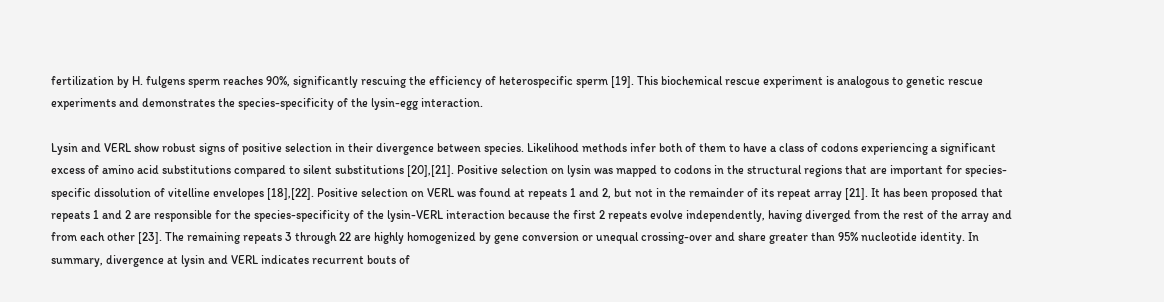fertilization by H. fulgens sperm reaches 90%, significantly rescuing the efficiency of heterospecific sperm [19]. This biochemical rescue experiment is analogous to genetic rescue experiments and demonstrates the species-specificity of the lysin-egg interaction.

Lysin and VERL show robust signs of positive selection in their divergence between species. Likelihood methods infer both of them to have a class of codons experiencing a significant excess of amino acid substitutions compared to silent substitutions [20],[21]. Positive selection on lysin was mapped to codons in the structural regions that are important for species-specific dissolution of vitelline envelopes [18],[22]. Positive selection on VERL was found at repeats 1 and 2, but not in the remainder of its repeat array [21]. It has been proposed that repeats 1 and 2 are responsible for the species-specificity of the lysin-VERL interaction because the first 2 repeats evolve independently, having diverged from the rest of the array and from each other [23]. The remaining repeats 3 through 22 are highly homogenized by gene conversion or unequal crossing-over and share greater than 95% nucleotide identity. In summary, divergence at lysin and VERL indicates recurrent bouts of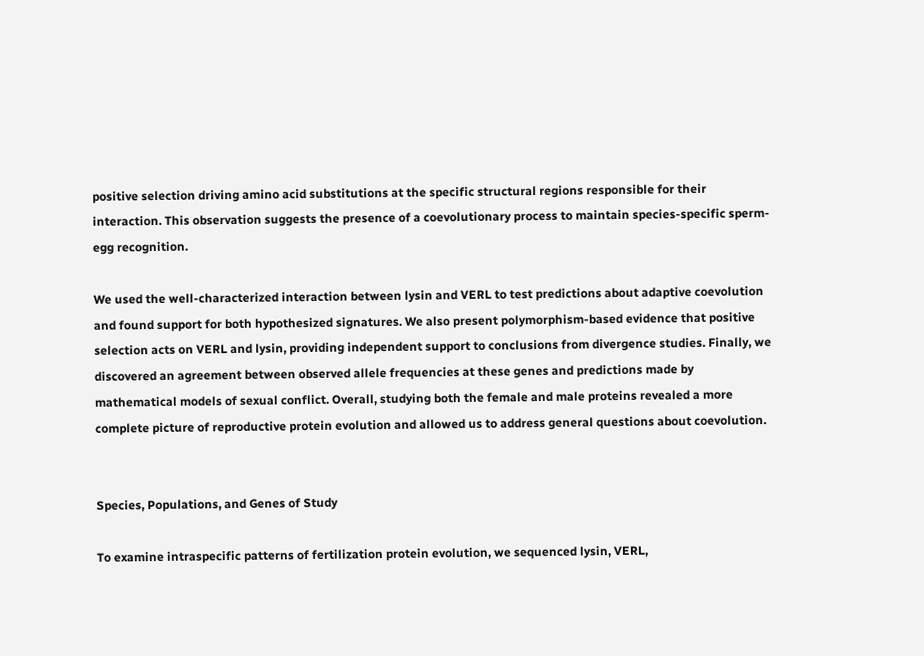positive selection driving amino acid substitutions at the specific structural regions responsible for their interaction. This observation suggests the presence of a coevolutionary process to maintain species-specific sperm-egg recognition.

We used the well-characterized interaction between lysin and VERL to test predictions about adaptive coevolution and found support for both hypothesized signatures. We also present polymorphism-based evidence that positive selection acts on VERL and lysin, providing independent support to conclusions from divergence studies. Finally, we discovered an agreement between observed allele frequencies at these genes and predictions made by mathematical models of sexual conflict. Overall, studying both the female and male proteins revealed a more complete picture of reproductive protein evolution and allowed us to address general questions about coevolution.


Species, Populations, and Genes of Study

To examine intraspecific patterns of fertilization protein evolution, we sequenced lysin, VERL,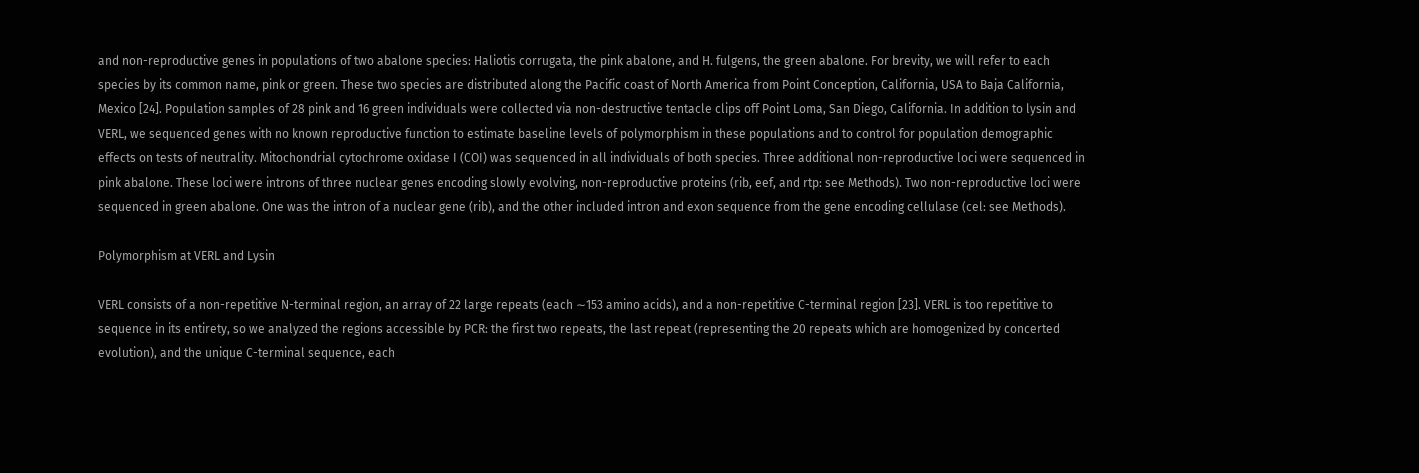and non-reproductive genes in populations of two abalone species: Haliotis corrugata, the pink abalone, and H. fulgens, the green abalone. For brevity, we will refer to each species by its common name, pink or green. These two species are distributed along the Pacific coast of North America from Point Conception, California, USA to Baja California, Mexico [24]. Population samples of 28 pink and 16 green individuals were collected via non-destructive tentacle clips off Point Loma, San Diego, California. In addition to lysin and VERL, we sequenced genes with no known reproductive function to estimate baseline levels of polymorphism in these populations and to control for population demographic effects on tests of neutrality. Mitochondrial cytochrome oxidase I (COI) was sequenced in all individuals of both species. Three additional non-reproductive loci were sequenced in pink abalone. These loci were introns of three nuclear genes encoding slowly evolving, non-reproductive proteins (rib, eef, and rtp: see Methods). Two non-reproductive loci were sequenced in green abalone. One was the intron of a nuclear gene (rib), and the other included intron and exon sequence from the gene encoding cellulase (cel: see Methods).

Polymorphism at VERL and Lysin

VERL consists of a non-repetitive N-terminal region, an array of 22 large repeats (each ∼153 amino acids), and a non-repetitive C-terminal region [23]. VERL is too repetitive to sequence in its entirety, so we analyzed the regions accessible by PCR: the first two repeats, the last repeat (representing the 20 repeats which are homogenized by concerted evolution), and the unique C-terminal sequence, each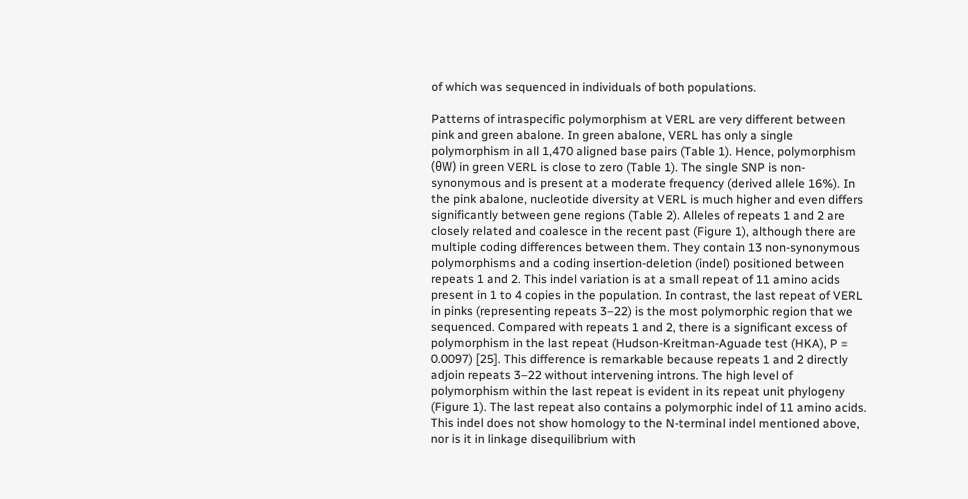of which was sequenced in individuals of both populations.

Patterns of intraspecific polymorphism at VERL are very different between pink and green abalone. In green abalone, VERL has only a single polymorphism in all 1,470 aligned base pairs (Table 1). Hence, polymorphism (θW) in green VERL is close to zero (Table 1). The single SNP is non-synonymous and is present at a moderate frequency (derived allele 16%). In the pink abalone, nucleotide diversity at VERL is much higher and even differs significantly between gene regions (Table 2). Alleles of repeats 1 and 2 are closely related and coalesce in the recent past (Figure 1), although there are multiple coding differences between them. They contain 13 non-synonymous polymorphisms and a coding insertion-deletion (indel) positioned between repeats 1 and 2. This indel variation is at a small repeat of 11 amino acids present in 1 to 4 copies in the population. In contrast, the last repeat of VERL in pinks (representing repeats 3–22) is the most polymorphic region that we sequenced. Compared with repeats 1 and 2, there is a significant excess of polymorphism in the last repeat (Hudson-Kreitman-Aguade test (HKA), P = 0.0097) [25]. This difference is remarkable because repeats 1 and 2 directly adjoin repeats 3–22 without intervening introns. The high level of polymorphism within the last repeat is evident in its repeat unit phylogeny (Figure 1). The last repeat also contains a polymorphic indel of 11 amino acids. This indel does not show homology to the N-terminal indel mentioned above, nor is it in linkage disequilibrium with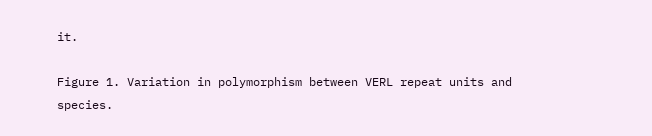it.

Figure 1. Variation in polymorphism between VERL repeat units and species.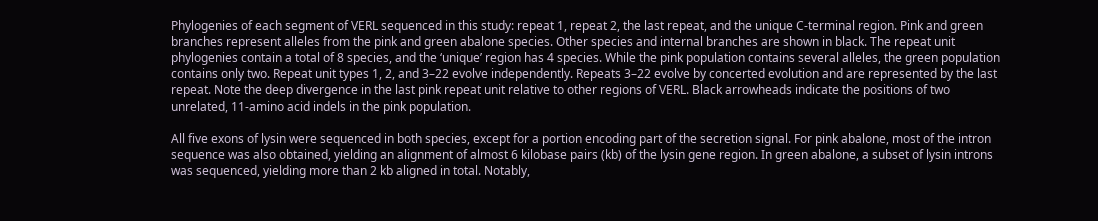Phylogenies of each segment of VERL sequenced in this study: repeat 1, repeat 2, the last repeat, and the unique C-terminal region. Pink and green branches represent alleles from the pink and green abalone species. Other species and internal branches are shown in black. The repeat unit phylogenies contain a total of 8 species, and the ‘unique’ region has 4 species. While the pink population contains several alleles, the green population contains only two. Repeat unit types 1, 2, and 3–22 evolve independently. Repeats 3–22 evolve by concerted evolution and are represented by the last repeat. Note the deep divergence in the last pink repeat unit relative to other regions of VERL. Black arrowheads indicate the positions of two unrelated, 11-amino acid indels in the pink population.

All five exons of lysin were sequenced in both species, except for a portion encoding part of the secretion signal. For pink abalone, most of the intron sequence was also obtained, yielding an alignment of almost 6 kilobase pairs (kb) of the lysin gene region. In green abalone, a subset of lysin introns was sequenced, yielding more than 2 kb aligned in total. Notably,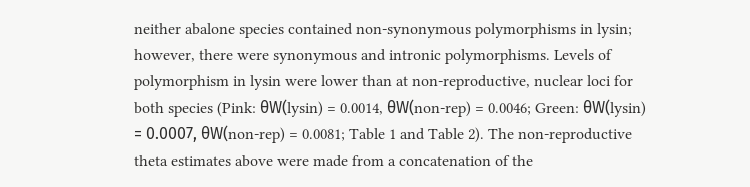neither abalone species contained non-synonymous polymorphisms in lysin; however, there were synonymous and intronic polymorphisms. Levels of polymorphism in lysin were lower than at non-reproductive, nuclear loci for both species (Pink: θW(lysin) = 0.0014, θW(non-rep) = 0.0046; Green: θW(lysin) = 0.0007, θW(non-rep) = 0.0081; Table 1 and Table 2). The non-reproductive theta estimates above were made from a concatenation of the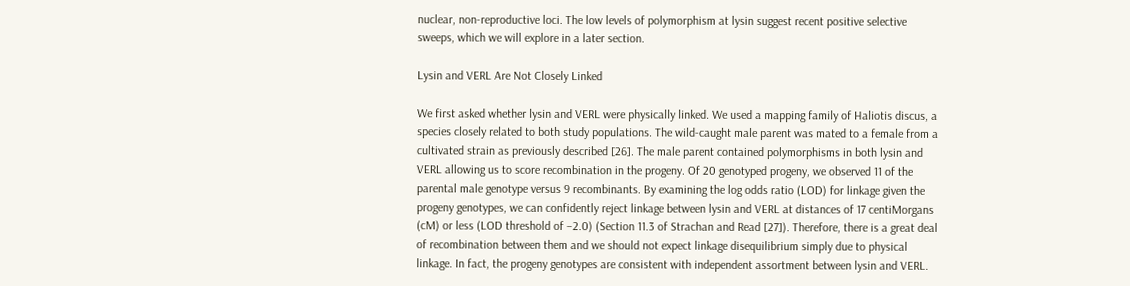nuclear, non-reproductive loci. The low levels of polymorphism at lysin suggest recent positive selective sweeps, which we will explore in a later section.

Lysin and VERL Are Not Closely Linked

We first asked whether lysin and VERL were physically linked. We used a mapping family of Haliotis discus, a species closely related to both study populations. The wild-caught male parent was mated to a female from a cultivated strain as previously described [26]. The male parent contained polymorphisms in both lysin and VERL allowing us to score recombination in the progeny. Of 20 genotyped progeny, we observed 11 of the parental male genotype versus 9 recombinants. By examining the log odds ratio (LOD) for linkage given the progeny genotypes, we can confidently reject linkage between lysin and VERL at distances of 17 centiMorgans (cM) or less (LOD threshold of −2.0) (Section 11.3 of Strachan and Read [27]). Therefore, there is a great deal of recombination between them and we should not expect linkage disequilibrium simply due to physical linkage. In fact, the progeny genotypes are consistent with independent assortment between lysin and VERL.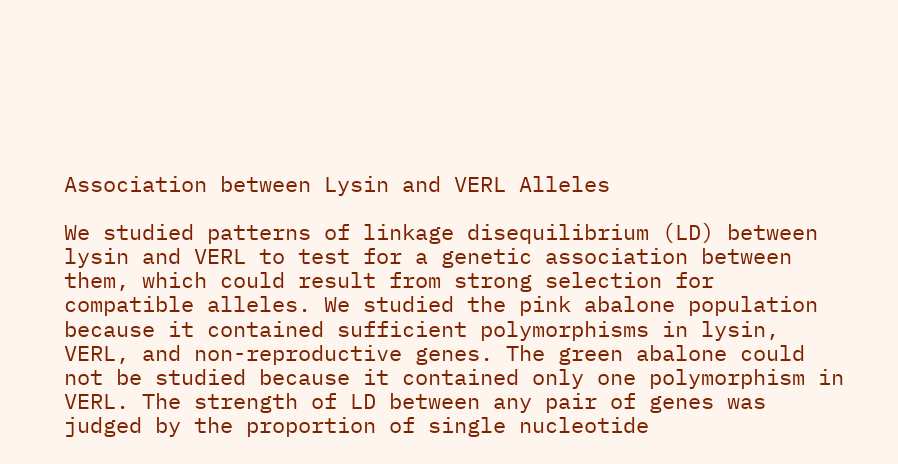Association between Lysin and VERL Alleles

We studied patterns of linkage disequilibrium (LD) between lysin and VERL to test for a genetic association between them, which could result from strong selection for compatible alleles. We studied the pink abalone population because it contained sufficient polymorphisms in lysin, VERL, and non-reproductive genes. The green abalone could not be studied because it contained only one polymorphism in VERL. The strength of LD between any pair of genes was judged by the proportion of single nucleotide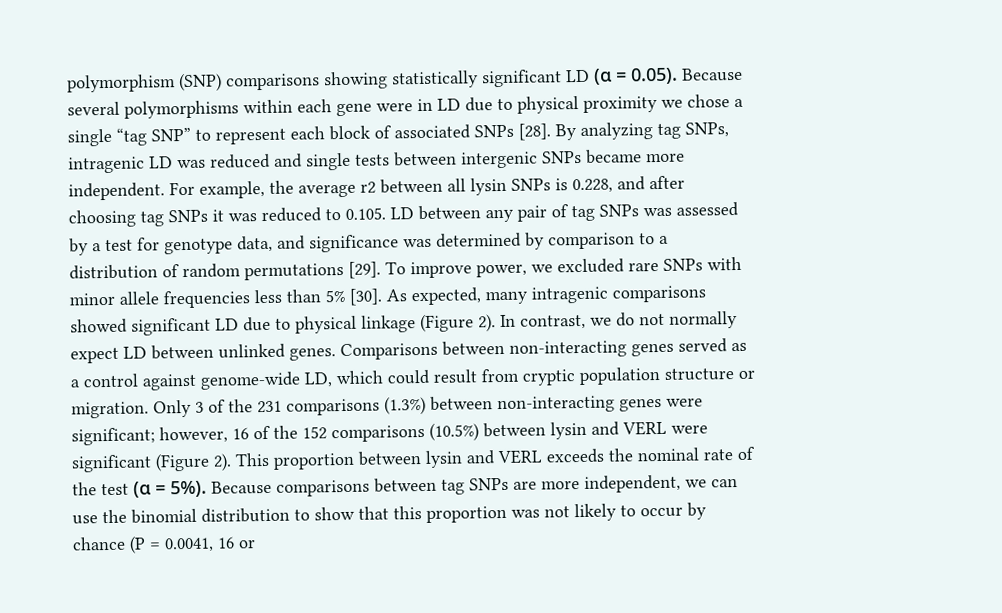polymorphism (SNP) comparisons showing statistically significant LD (α = 0.05). Because several polymorphisms within each gene were in LD due to physical proximity we chose a single “tag SNP” to represent each block of associated SNPs [28]. By analyzing tag SNPs, intragenic LD was reduced and single tests between intergenic SNPs became more independent. For example, the average r2 between all lysin SNPs is 0.228, and after choosing tag SNPs it was reduced to 0.105. LD between any pair of tag SNPs was assessed by a test for genotype data, and significance was determined by comparison to a distribution of random permutations [29]. To improve power, we excluded rare SNPs with minor allele frequencies less than 5% [30]. As expected, many intragenic comparisons showed significant LD due to physical linkage (Figure 2). In contrast, we do not normally expect LD between unlinked genes. Comparisons between non-interacting genes served as a control against genome-wide LD, which could result from cryptic population structure or migration. Only 3 of the 231 comparisons (1.3%) between non-interacting genes were significant; however, 16 of the 152 comparisons (10.5%) between lysin and VERL were significant (Figure 2). This proportion between lysin and VERL exceeds the nominal rate of the test (α = 5%). Because comparisons between tag SNPs are more independent, we can use the binomial distribution to show that this proportion was not likely to occur by chance (P = 0.0041, 16 or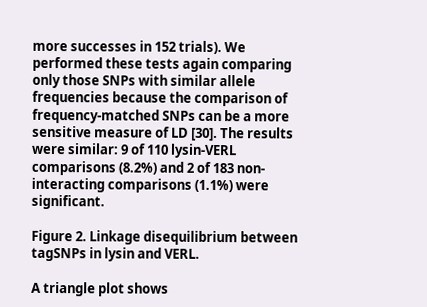more successes in 152 trials). We performed these tests again comparing only those SNPs with similar allele frequencies because the comparison of frequency-matched SNPs can be a more sensitive measure of LD [30]. The results were similar: 9 of 110 lysin-VERL comparisons (8.2%) and 2 of 183 non-interacting comparisons (1.1%) were significant.

Figure 2. Linkage disequilibrium between tagSNPs in lysin and VERL.

A triangle plot shows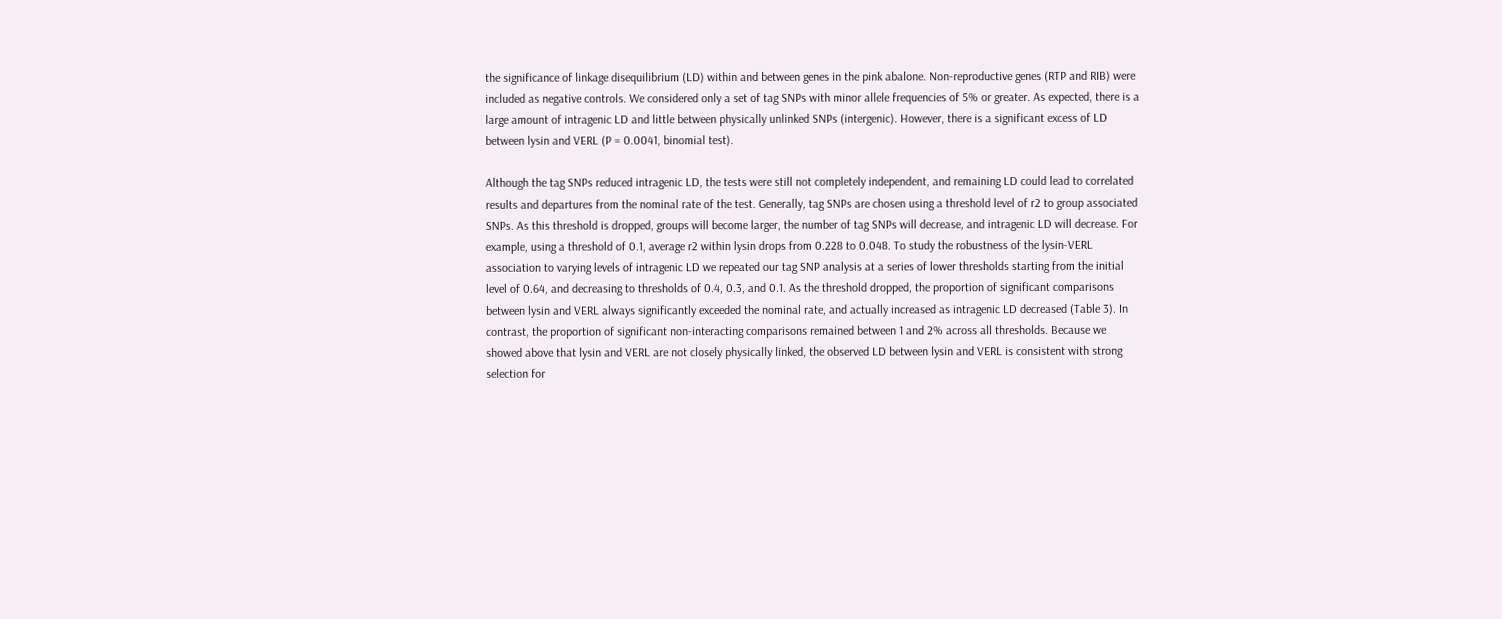the significance of linkage disequilibrium (LD) within and between genes in the pink abalone. Non-reproductive genes (RTP and RIB) were included as negative controls. We considered only a set of tag SNPs with minor allele frequencies of 5% or greater. As expected, there is a large amount of intragenic LD and little between physically unlinked SNPs (intergenic). However, there is a significant excess of LD between lysin and VERL (P = 0.0041, binomial test).

Although the tag SNPs reduced intragenic LD, the tests were still not completely independent, and remaining LD could lead to correlated results and departures from the nominal rate of the test. Generally, tag SNPs are chosen using a threshold level of r2 to group associated SNPs. As this threshold is dropped, groups will become larger, the number of tag SNPs will decrease, and intragenic LD will decrease. For example, using a threshold of 0.1, average r2 within lysin drops from 0.228 to 0.048. To study the robustness of the lysin-VERL association to varying levels of intragenic LD we repeated our tag SNP analysis at a series of lower thresholds starting from the initial level of 0.64, and decreasing to thresholds of 0.4, 0.3, and 0.1. As the threshold dropped, the proportion of significant comparisons between lysin and VERL always significantly exceeded the nominal rate, and actually increased as intragenic LD decreased (Table 3). In contrast, the proportion of significant non-interacting comparisons remained between 1 and 2% across all thresholds. Because we showed above that lysin and VERL are not closely physically linked, the observed LD between lysin and VERL is consistent with strong selection for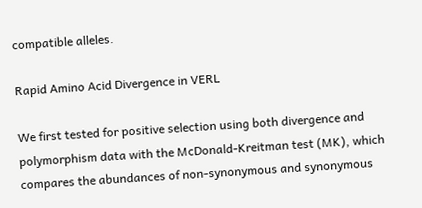compatible alleles.

Rapid Amino Acid Divergence in VERL

We first tested for positive selection using both divergence and polymorphism data with the McDonald-Kreitman test (MK), which compares the abundances of non-synonymous and synonymous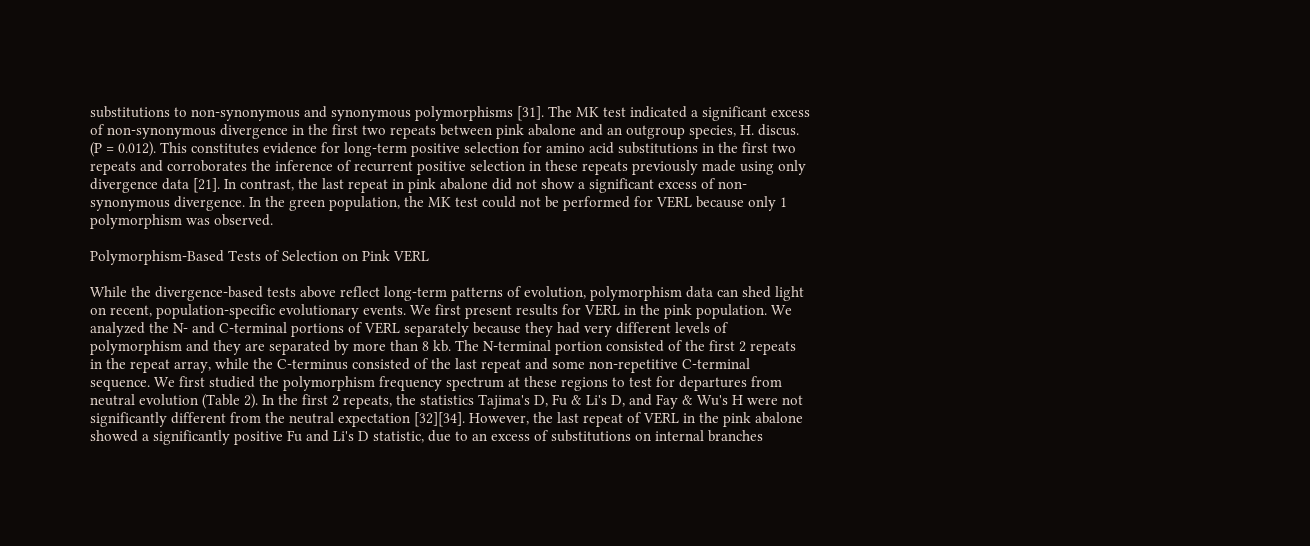substitutions to non-synonymous and synonymous polymorphisms [31]. The MK test indicated a significant excess of non-synonymous divergence in the first two repeats between pink abalone and an outgroup species, H. discus. (P = 0.012). This constitutes evidence for long-term positive selection for amino acid substitutions in the first two repeats and corroborates the inference of recurrent positive selection in these repeats previously made using only divergence data [21]. In contrast, the last repeat in pink abalone did not show a significant excess of non-synonymous divergence. In the green population, the MK test could not be performed for VERL because only 1 polymorphism was observed.

Polymorphism-Based Tests of Selection on Pink VERL

While the divergence-based tests above reflect long-term patterns of evolution, polymorphism data can shed light on recent, population-specific evolutionary events. We first present results for VERL in the pink population. We analyzed the N- and C-terminal portions of VERL separately because they had very different levels of polymorphism and they are separated by more than 8 kb. The N-terminal portion consisted of the first 2 repeats in the repeat array, while the C-terminus consisted of the last repeat and some non-repetitive C-terminal sequence. We first studied the polymorphism frequency spectrum at these regions to test for departures from neutral evolution (Table 2). In the first 2 repeats, the statistics Tajima's D, Fu & Li's D, and Fay & Wu's H were not significantly different from the neutral expectation [32][34]. However, the last repeat of VERL in the pink abalone showed a significantly positive Fu and Li's D statistic, due to an excess of substitutions on internal branches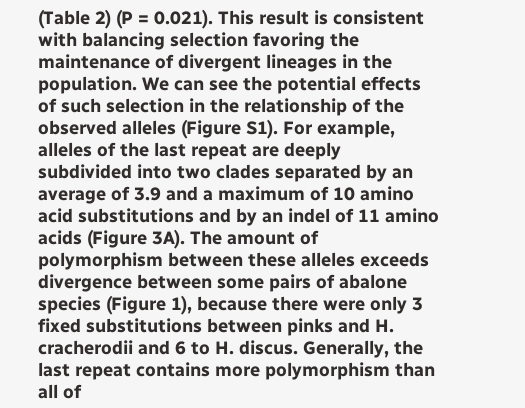(Table 2) (P = 0.021). This result is consistent with balancing selection favoring the maintenance of divergent lineages in the population. We can see the potential effects of such selection in the relationship of the observed alleles (Figure S1). For example, alleles of the last repeat are deeply subdivided into two clades separated by an average of 3.9 and a maximum of 10 amino acid substitutions and by an indel of 11 amino acids (Figure 3A). The amount of polymorphism between these alleles exceeds divergence between some pairs of abalone species (Figure 1), because there were only 3 fixed substitutions between pinks and H. cracherodii and 6 to H. discus. Generally, the last repeat contains more polymorphism than all of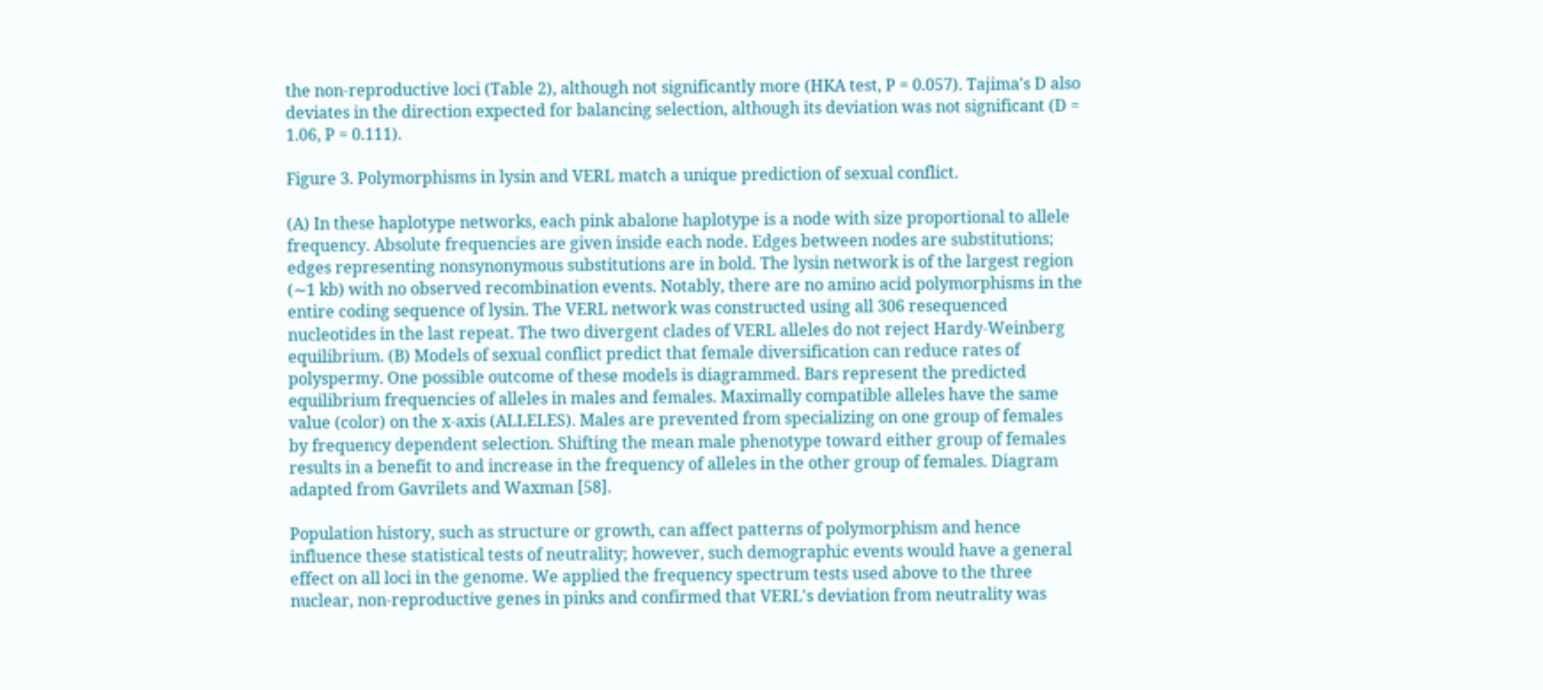the non-reproductive loci (Table 2), although not significantly more (HKA test, P = 0.057). Tajima's D also deviates in the direction expected for balancing selection, although its deviation was not significant (D = 1.06, P = 0.111).

Figure 3. Polymorphisms in lysin and VERL match a unique prediction of sexual conflict.

(A) In these haplotype networks, each pink abalone haplotype is a node with size proportional to allele frequency. Absolute frequencies are given inside each node. Edges between nodes are substitutions; edges representing nonsynonymous substitutions are in bold. The lysin network is of the largest region (∼1 kb) with no observed recombination events. Notably, there are no amino acid polymorphisms in the entire coding sequence of lysin. The VERL network was constructed using all 306 resequenced nucleotides in the last repeat. The two divergent clades of VERL alleles do not reject Hardy-Weinberg equilibrium. (B) Models of sexual conflict predict that female diversification can reduce rates of polyspermy. One possible outcome of these models is diagrammed. Bars represent the predicted equilibrium frequencies of alleles in males and females. Maximally compatible alleles have the same value (color) on the x-axis (ALLELES). Males are prevented from specializing on one group of females by frequency dependent selection. Shifting the mean male phenotype toward either group of females results in a benefit to and increase in the frequency of alleles in the other group of females. Diagram adapted from Gavrilets and Waxman [58].

Population history, such as structure or growth, can affect patterns of polymorphism and hence influence these statistical tests of neutrality; however, such demographic events would have a general effect on all loci in the genome. We applied the frequency spectrum tests used above to the three nuclear, non-reproductive genes in pinks and confirmed that VERL's deviation from neutrality was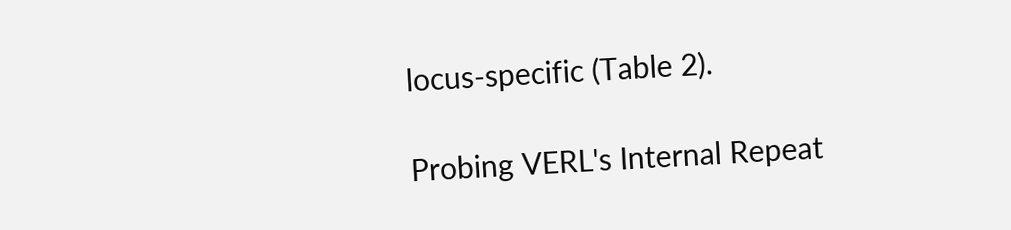locus-specific (Table 2).

Probing VERL's Internal Repeat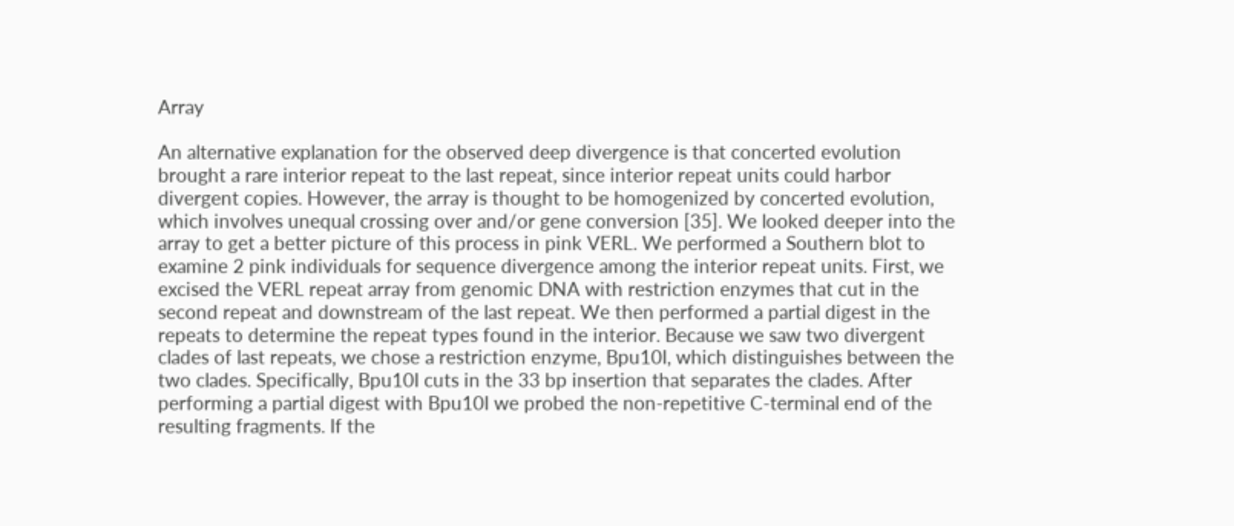Array

An alternative explanation for the observed deep divergence is that concerted evolution brought a rare interior repeat to the last repeat, since interior repeat units could harbor divergent copies. However, the array is thought to be homogenized by concerted evolution, which involves unequal crossing over and/or gene conversion [35]. We looked deeper into the array to get a better picture of this process in pink VERL. We performed a Southern blot to examine 2 pink individuals for sequence divergence among the interior repeat units. First, we excised the VERL repeat array from genomic DNA with restriction enzymes that cut in the second repeat and downstream of the last repeat. We then performed a partial digest in the repeats to determine the repeat types found in the interior. Because we saw two divergent clades of last repeats, we chose a restriction enzyme, Bpu10I, which distinguishes between the two clades. Specifically, Bpu10I cuts in the 33 bp insertion that separates the clades. After performing a partial digest with Bpu10I we probed the non-repetitive C-terminal end of the resulting fragments. If the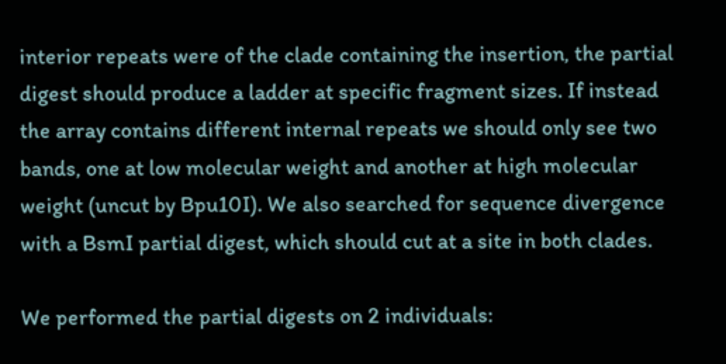interior repeats were of the clade containing the insertion, the partial digest should produce a ladder at specific fragment sizes. If instead the array contains different internal repeats we should only see two bands, one at low molecular weight and another at high molecular weight (uncut by Bpu10I). We also searched for sequence divergence with a BsmI partial digest, which should cut at a site in both clades.

We performed the partial digests on 2 individuals: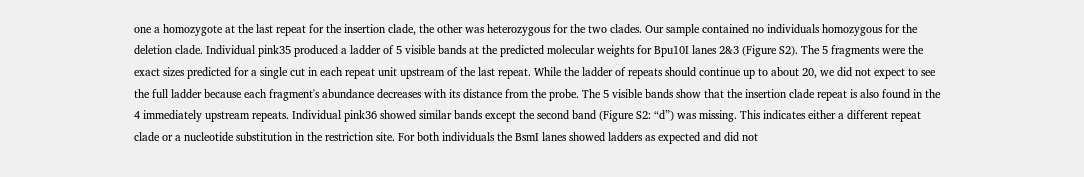one a homozygote at the last repeat for the insertion clade, the other was heterozygous for the two clades. Our sample contained no individuals homozygous for the deletion clade. Individual pink35 produced a ladder of 5 visible bands at the predicted molecular weights for Bpu10I lanes 2&3 (Figure S2). The 5 fragments were the exact sizes predicted for a single cut in each repeat unit upstream of the last repeat. While the ladder of repeats should continue up to about 20, we did not expect to see the full ladder because each fragment's abundance decreases with its distance from the probe. The 5 visible bands show that the insertion clade repeat is also found in the 4 immediately upstream repeats. Individual pink36 showed similar bands except the second band (Figure S2: “d”) was missing. This indicates either a different repeat clade or a nucleotide substitution in the restriction site. For both individuals the BsmI lanes showed ladders as expected and did not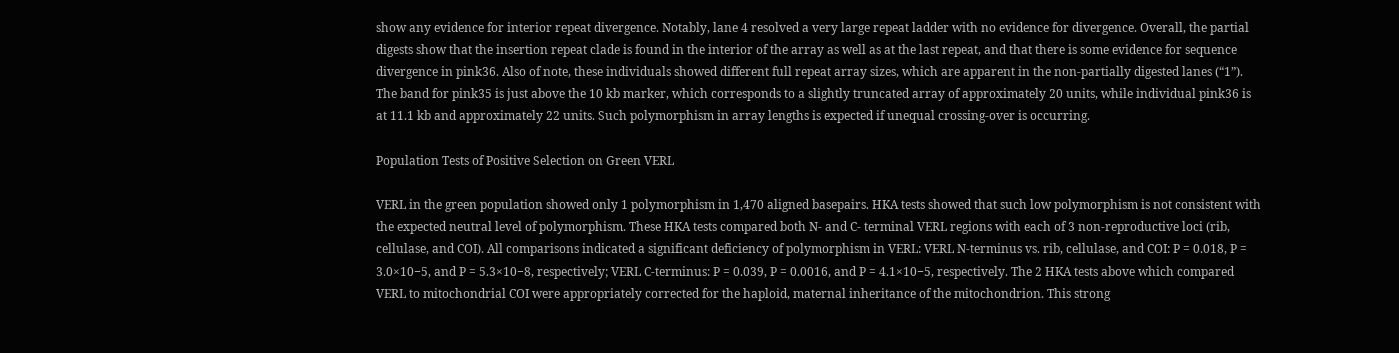show any evidence for interior repeat divergence. Notably, lane 4 resolved a very large repeat ladder with no evidence for divergence. Overall, the partial digests show that the insertion repeat clade is found in the interior of the array as well as at the last repeat, and that there is some evidence for sequence divergence in pink36. Also of note, these individuals showed different full repeat array sizes, which are apparent in the non-partially digested lanes (“1”). The band for pink35 is just above the 10 kb marker, which corresponds to a slightly truncated array of approximately 20 units, while individual pink36 is at 11.1 kb and approximately 22 units. Such polymorphism in array lengths is expected if unequal crossing-over is occurring.

Population Tests of Positive Selection on Green VERL

VERL in the green population showed only 1 polymorphism in 1,470 aligned basepairs. HKA tests showed that such low polymorphism is not consistent with the expected neutral level of polymorphism. These HKA tests compared both N- and C- terminal VERL regions with each of 3 non-reproductive loci (rib, cellulase, and COI). All comparisons indicated a significant deficiency of polymorphism in VERL: VERL N-terminus vs. rib, cellulase, and COI: P = 0.018, P = 3.0×10−5, and P = 5.3×10−8, respectively; VERL C-terminus: P = 0.039, P = 0.0016, and P = 4.1×10−5, respectively. The 2 HKA tests above which compared VERL to mitochondrial COI were appropriately corrected for the haploid, maternal inheritance of the mitochondrion. This strong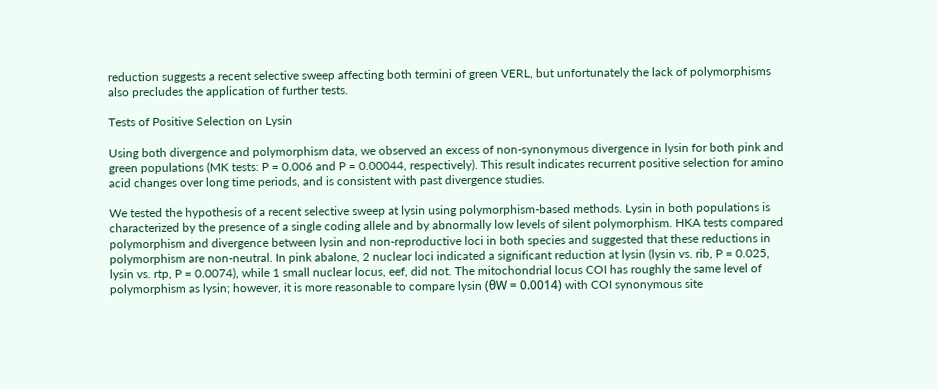reduction suggests a recent selective sweep affecting both termini of green VERL, but unfortunately the lack of polymorphisms also precludes the application of further tests.

Tests of Positive Selection on Lysin

Using both divergence and polymorphism data, we observed an excess of non-synonymous divergence in lysin for both pink and green populations (MK tests: P = 0.006 and P = 0.00044, respectively). This result indicates recurrent positive selection for amino acid changes over long time periods, and is consistent with past divergence studies.

We tested the hypothesis of a recent selective sweep at lysin using polymorphism-based methods. Lysin in both populations is characterized by the presence of a single coding allele and by abnormally low levels of silent polymorphism. HKA tests compared polymorphism and divergence between lysin and non-reproductive loci in both species and suggested that these reductions in polymorphism are non-neutral. In pink abalone, 2 nuclear loci indicated a significant reduction at lysin (lysin vs. rib, P = 0.025, lysin vs. rtp, P = 0.0074), while 1 small nuclear locus, eef, did not. The mitochondrial locus COI has roughly the same level of polymorphism as lysin; however, it is more reasonable to compare lysin (θW = 0.0014) with COI synonymous site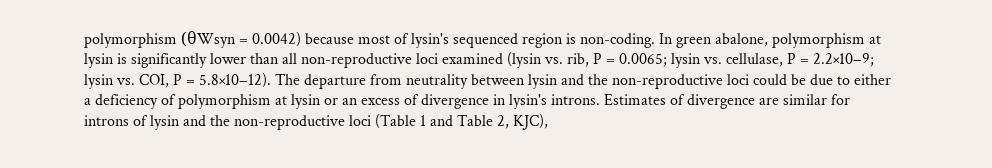polymorphism (θWsyn = 0.0042) because most of lysin's sequenced region is non-coding. In green abalone, polymorphism at lysin is significantly lower than all non-reproductive loci examined (lysin vs. rib, P = 0.0065; lysin vs. cellulase, P = 2.2×10−9; lysin vs. COI, P = 5.8×10−12). The departure from neutrality between lysin and the non-reproductive loci could be due to either a deficiency of polymorphism at lysin or an excess of divergence in lysin's introns. Estimates of divergence are similar for introns of lysin and the non-reproductive loci (Table 1 and Table 2, KJC),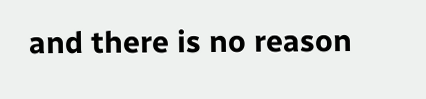and there is no reason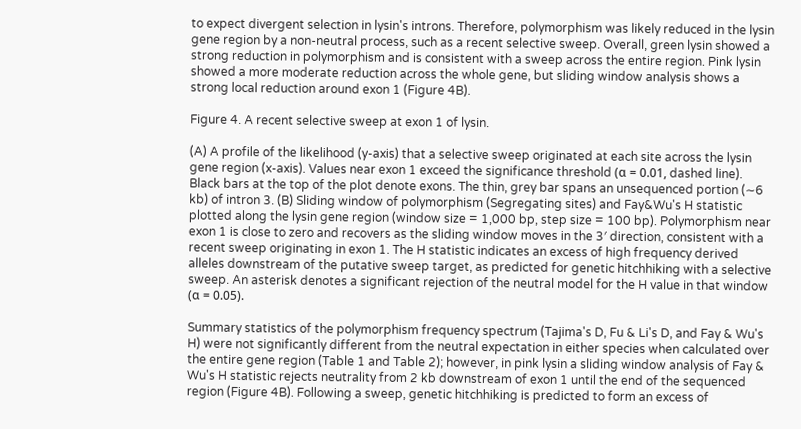to expect divergent selection in lysin's introns. Therefore, polymorphism was likely reduced in the lysin gene region by a non-neutral process, such as a recent selective sweep. Overall, green lysin showed a strong reduction in polymorphism and is consistent with a sweep across the entire region. Pink lysin showed a more moderate reduction across the whole gene, but sliding window analysis shows a strong local reduction around exon 1 (Figure 4B).

Figure 4. A recent selective sweep at exon 1 of lysin.

(A) A profile of the likelihood (y-axis) that a selective sweep originated at each site across the lysin gene region (x-axis). Values near exon 1 exceed the significance threshold (α = 0.01, dashed line). Black bars at the top of the plot denote exons. The thin, grey bar spans an unsequenced portion (∼6 kb) of intron 3. (B) Sliding window of polymorphism (Segregating sites) and Fay&Wu's H statistic plotted along the lysin gene region (window size = 1,000 bp, step size = 100 bp). Polymorphism near exon 1 is close to zero and recovers as the sliding window moves in the 3′ direction, consistent with a recent sweep originating in exon 1. The H statistic indicates an excess of high frequency derived alleles downstream of the putative sweep target, as predicted for genetic hitchhiking with a selective sweep. An asterisk denotes a significant rejection of the neutral model for the H value in that window (α = 0.05).

Summary statistics of the polymorphism frequency spectrum (Tajima's D, Fu & Li's D, and Fay & Wu's H) were not significantly different from the neutral expectation in either species when calculated over the entire gene region (Table 1 and Table 2); however, in pink lysin a sliding window analysis of Fay & Wu's H statistic rejects neutrality from 2 kb downstream of exon 1 until the end of the sequenced region (Figure 4B). Following a sweep, genetic hitchhiking is predicted to form an excess of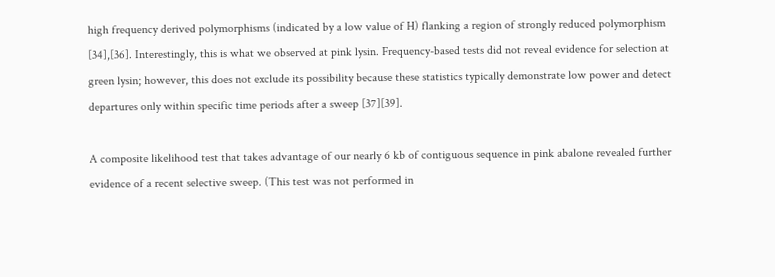high frequency derived polymorphisms (indicated by a low value of H) flanking a region of strongly reduced polymorphism [34],[36]. Interestingly, this is what we observed at pink lysin. Frequency-based tests did not reveal evidence for selection at green lysin; however, this does not exclude its possibility because these statistics typically demonstrate low power and detect departures only within specific time periods after a sweep [37][39].

A composite likelihood test that takes advantage of our nearly 6 kb of contiguous sequence in pink abalone revealed further evidence of a recent selective sweep. (This test was not performed in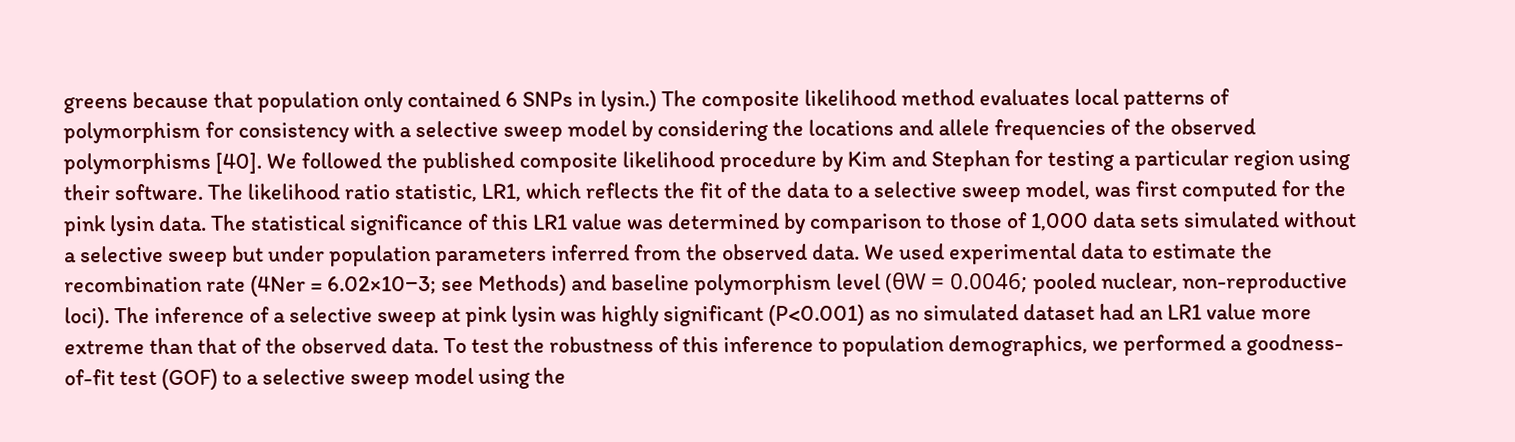greens because that population only contained 6 SNPs in lysin.) The composite likelihood method evaluates local patterns of polymorphism for consistency with a selective sweep model by considering the locations and allele frequencies of the observed polymorphisms [40]. We followed the published composite likelihood procedure by Kim and Stephan for testing a particular region using their software. The likelihood ratio statistic, LR1, which reflects the fit of the data to a selective sweep model, was first computed for the pink lysin data. The statistical significance of this LR1 value was determined by comparison to those of 1,000 data sets simulated without a selective sweep but under population parameters inferred from the observed data. We used experimental data to estimate the recombination rate (4Ner = 6.02×10−3; see Methods) and baseline polymorphism level (θW = 0.0046; pooled nuclear, non-reproductive loci). The inference of a selective sweep at pink lysin was highly significant (P<0.001) as no simulated dataset had an LR1 value more extreme than that of the observed data. To test the robustness of this inference to population demographics, we performed a goodness-of-fit test (GOF) to a selective sweep model using the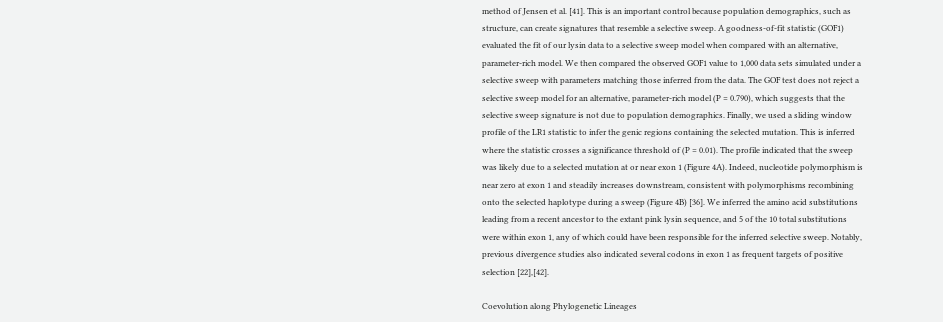method of Jensen et al. [41]. This is an important control because population demographics, such as structure, can create signatures that resemble a selective sweep. A goodness-of-fit statistic (GOF1) evaluated the fit of our lysin data to a selective sweep model when compared with an alternative, parameter-rich model. We then compared the observed GOF1 value to 1,000 data sets simulated under a selective sweep with parameters matching those inferred from the data. The GOF test does not reject a selective sweep model for an alternative, parameter-rich model (P = 0.790), which suggests that the selective sweep signature is not due to population demographics. Finally, we used a sliding window profile of the LR1 statistic to infer the genic regions containing the selected mutation. This is inferred where the statistic crosses a significance threshold of (P = 0.01). The profile indicated that the sweep was likely due to a selected mutation at or near exon 1 (Figure 4A). Indeed, nucleotide polymorphism is near zero at exon 1 and steadily increases downstream, consistent with polymorphisms recombining onto the selected haplotype during a sweep (Figure 4B) [36]. We inferred the amino acid substitutions leading from a recent ancestor to the extant pink lysin sequence, and 5 of the 10 total substitutions were within exon 1, any of which could have been responsible for the inferred selective sweep. Notably, previous divergence studies also indicated several codons in exon 1 as frequent targets of positive selection [22],[42].

Coevolution along Phylogenetic Lineages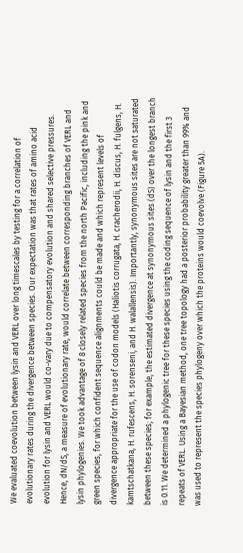We evaluated coevolution between lysin and VERL over long timescales by testing for a correlation of evolutionary rates during the divergence between species. Our expectation was that rates of amino acid evolution for lysin and VERL would co-vary due to compensatory evolution and shared selective pressures. Hence, dN/dS, a measure of evolutionary rate, would correlate between corresponding branches of VERL and lysin phylogenies. We took advantage of 8 closely related species from the north Pacific, including the pink and green species, for which confident sequence alignments could be made and which represent levels of divergence appropriate for the use of codon models (Haliotis corrugata, H. cracherodii, H. discus, H. fulgens, H. kamtschatkana, H. rufescens, H. sorenseni, and H. walallensis). Importantly, synonymous sites are not saturated between these species; for example, the estimated divergence at synonymous sites (dS) over the longest branch is 0.11. We determined a phylogenic tree for these species using the coding sequence of lysin and the first 3 repeats of VERL. Using a Bayesian method, one tree topology had a posterior probability greater than 99% and was used to represent the species phylogeny over which the proteins would coevolve (Figure 5A).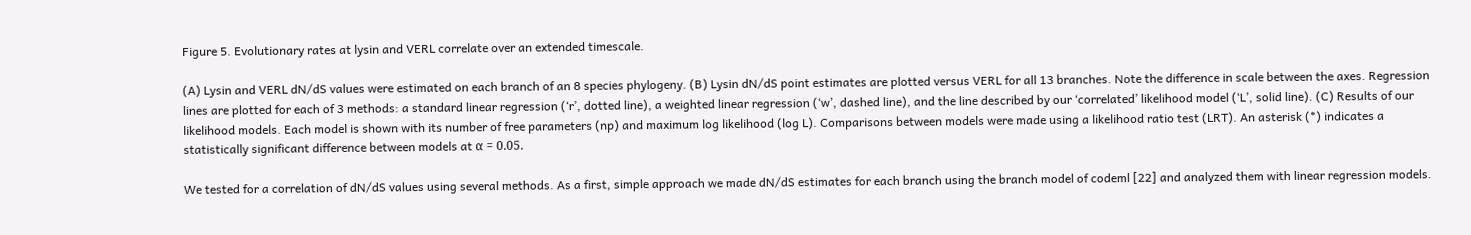Figure 5. Evolutionary rates at lysin and VERL correlate over an extended timescale.

(A) Lysin and VERL dN/dS values were estimated on each branch of an 8 species phylogeny. (B) Lysin dN/dS point estimates are plotted versus VERL for all 13 branches. Note the difference in scale between the axes. Regression lines are plotted for each of 3 methods: a standard linear regression (‘r’, dotted line), a weighted linear regression (‘w’, dashed line), and the line described by our ‘correlated’ likelihood model (‘L’, solid line). (C) Results of our likelihood models. Each model is shown with its number of free parameters (np) and maximum log likelihood (log L). Comparisons between models were made using a likelihood ratio test (LRT). An asterisk (*) indicates a statistically significant difference between models at α = 0.05.

We tested for a correlation of dN/dS values using several methods. As a first, simple approach we made dN/dS estimates for each branch using the branch model of codeml [22] and analyzed them with linear regression models.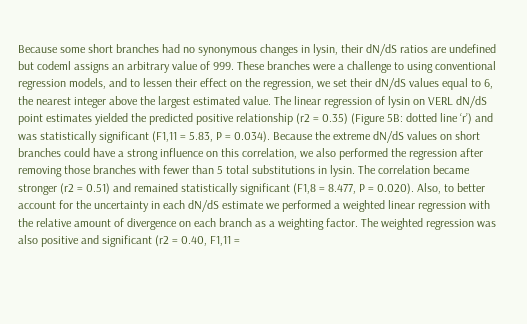Because some short branches had no synonymous changes in lysin, their dN/dS ratios are undefined but codeml assigns an arbitrary value of 999. These branches were a challenge to using conventional regression models, and to lessen their effect on the regression, we set their dN/dS values equal to 6, the nearest integer above the largest estimated value. The linear regression of lysin on VERL dN/dS point estimates yielded the predicted positive relationship (r2 = 0.35) (Figure 5B: dotted line ‘r’) and was statistically significant (F1,11 = 5.83, P = 0.034). Because the extreme dN/dS values on short branches could have a strong influence on this correlation, we also performed the regression after removing those branches with fewer than 5 total substitutions in lysin. The correlation became stronger (r2 = 0.51) and remained statistically significant (F1,8 = 8.477, P = 0.020). Also, to better account for the uncertainty in each dN/dS estimate we performed a weighted linear regression with the relative amount of divergence on each branch as a weighting factor. The weighted regression was also positive and significant (r2 = 0.40, F1,11 =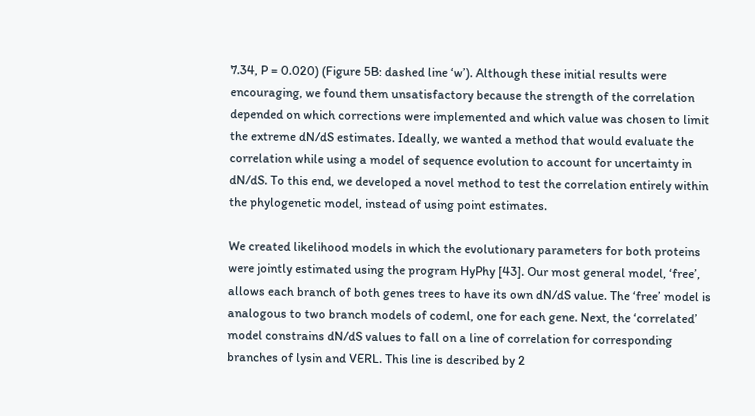7.34, P = 0.020) (Figure 5B: dashed line ‘w’). Although these initial results were encouraging, we found them unsatisfactory because the strength of the correlation depended on which corrections were implemented and which value was chosen to limit the extreme dN/dS estimates. Ideally, we wanted a method that would evaluate the correlation while using a model of sequence evolution to account for uncertainty in dN/dS. To this end, we developed a novel method to test the correlation entirely within the phylogenetic model, instead of using point estimates.

We created likelihood models in which the evolutionary parameters for both proteins were jointly estimated using the program HyPhy [43]. Our most general model, ‘free’, allows each branch of both genes trees to have its own dN/dS value. The ‘free’ model is analogous to two branch models of codeml, one for each gene. Next, the ‘correlated’ model constrains dN/dS values to fall on a line of correlation for corresponding branches of lysin and VERL. This line is described by 2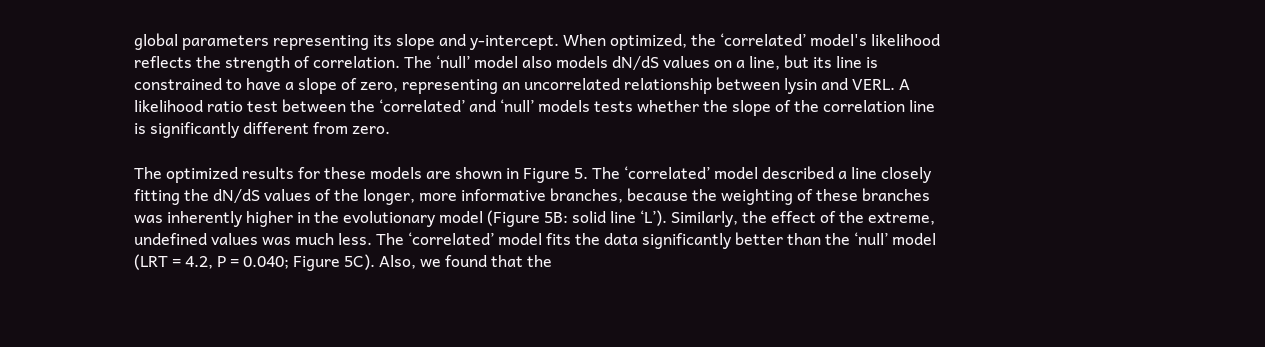global parameters representing its slope and y-intercept. When optimized, the ‘correlated’ model's likelihood reflects the strength of correlation. The ‘null’ model also models dN/dS values on a line, but its line is constrained to have a slope of zero, representing an uncorrelated relationship between lysin and VERL. A likelihood ratio test between the ‘correlated’ and ‘null’ models tests whether the slope of the correlation line is significantly different from zero.

The optimized results for these models are shown in Figure 5. The ‘correlated’ model described a line closely fitting the dN/dS values of the longer, more informative branches, because the weighting of these branches was inherently higher in the evolutionary model (Figure 5B: solid line ‘L’). Similarly, the effect of the extreme, undefined values was much less. The ‘correlated’ model fits the data significantly better than the ‘null’ model (LRT = 4.2, P = 0.040; Figure 5C). Also, we found that the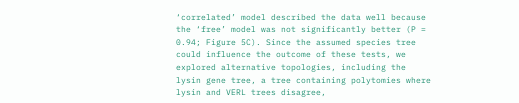‘correlated’ model described the data well because the ‘free’ model was not significantly better (P = 0.94; Figure 5C). Since the assumed species tree could influence the outcome of these tests, we explored alternative topologies, including the lysin gene tree, a tree containing polytomies where lysin and VERL trees disagree,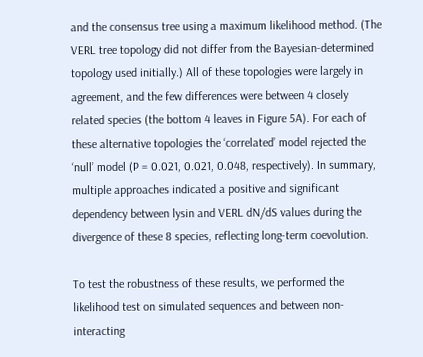and the consensus tree using a maximum likelihood method. (The VERL tree topology did not differ from the Bayesian-determined topology used initially.) All of these topologies were largely in agreement, and the few differences were between 4 closely related species (the bottom 4 leaves in Figure 5A). For each of these alternative topologies the ‘correlated’ model rejected the ‘null’ model (P = 0.021, 0.021, 0.048, respectively). In summary, multiple approaches indicated a positive and significant dependency between lysin and VERL dN/dS values during the divergence of these 8 species, reflecting long-term coevolution.

To test the robustness of these results, we performed the likelihood test on simulated sequences and between non-interacting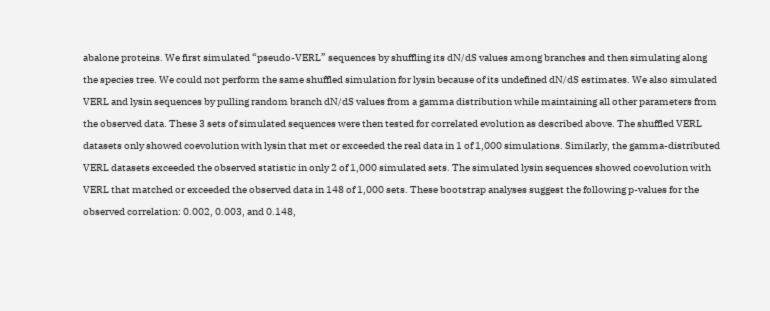abalone proteins. We first simulated “pseudo-VERL” sequences by shuffling its dN/dS values among branches and then simulating along the species tree. We could not perform the same shuffled simulation for lysin because of its undefined dN/dS estimates. We also simulated VERL and lysin sequences by pulling random branch dN/dS values from a gamma distribution while maintaining all other parameters from the observed data. These 3 sets of simulated sequences were then tested for correlated evolution as described above. The shuffled VERL datasets only showed coevolution with lysin that met or exceeded the real data in 1 of 1,000 simulations. Similarly, the gamma-distributed VERL datasets exceeded the observed statistic in only 2 of 1,000 simulated sets. The simulated lysin sequences showed coevolution with VERL that matched or exceeded the observed data in 148 of 1,000 sets. These bootstrap analyses suggest the following p-values for the observed correlation: 0.002, 0.003, and 0.148,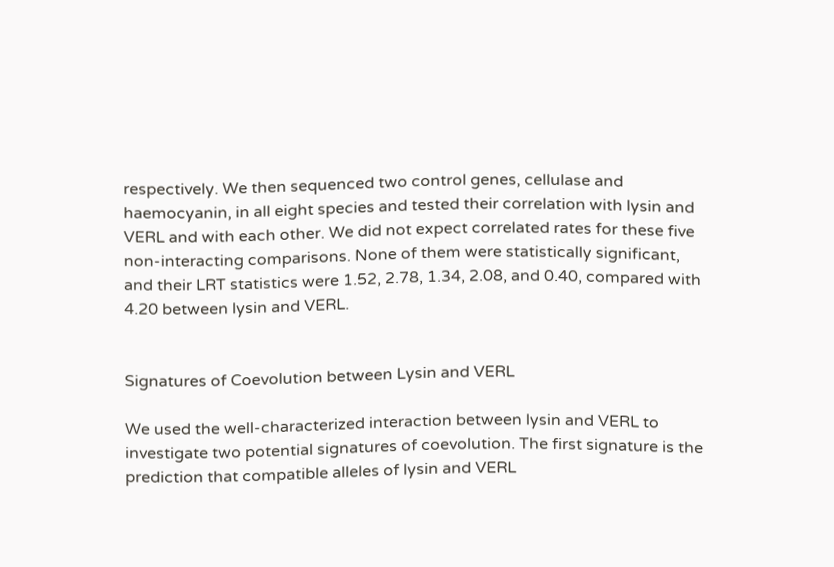respectively. We then sequenced two control genes, cellulase and haemocyanin, in all eight species and tested their correlation with lysin and VERL and with each other. We did not expect correlated rates for these five non-interacting comparisons. None of them were statistically significant, and their LRT statistics were 1.52, 2.78, 1.34, 2.08, and 0.40, compared with 4.20 between lysin and VERL.


Signatures of Coevolution between Lysin and VERL

We used the well-characterized interaction between lysin and VERL to investigate two potential signatures of coevolution. The first signature is the prediction that compatible alleles of lysin and VERL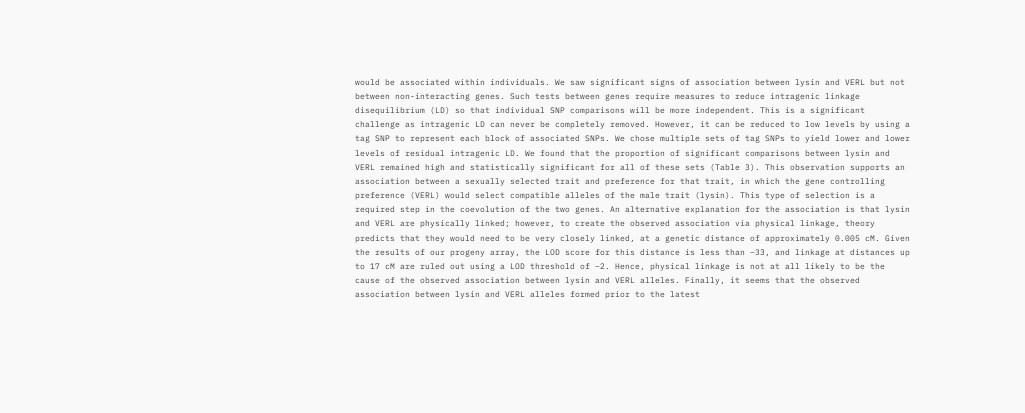would be associated within individuals. We saw significant signs of association between lysin and VERL but not between non-interacting genes. Such tests between genes require measures to reduce intragenic linkage disequilibrium (LD) so that individual SNP comparisons will be more independent. This is a significant challenge as intragenic LD can never be completely removed. However, it can be reduced to low levels by using a tag SNP to represent each block of associated SNPs. We chose multiple sets of tag SNPs to yield lower and lower levels of residual intragenic LD. We found that the proportion of significant comparisons between lysin and VERL remained high and statistically significant for all of these sets (Table 3). This observation supports an association between a sexually selected trait and preference for that trait, in which the gene controlling preference (VERL) would select compatible alleles of the male trait (lysin). This type of selection is a required step in the coevolution of the two genes. An alternative explanation for the association is that lysin and VERL are physically linked; however, to create the observed association via physical linkage, theory predicts that they would need to be very closely linked, at a genetic distance of approximately 0.005 cM. Given the results of our progeny array, the LOD score for this distance is less than −33, and linkage at distances up to 17 cM are ruled out using a LOD threshold of −2. Hence, physical linkage is not at all likely to be the cause of the observed association between lysin and VERL alleles. Finally, it seems that the observed association between lysin and VERL alleles formed prior to the latest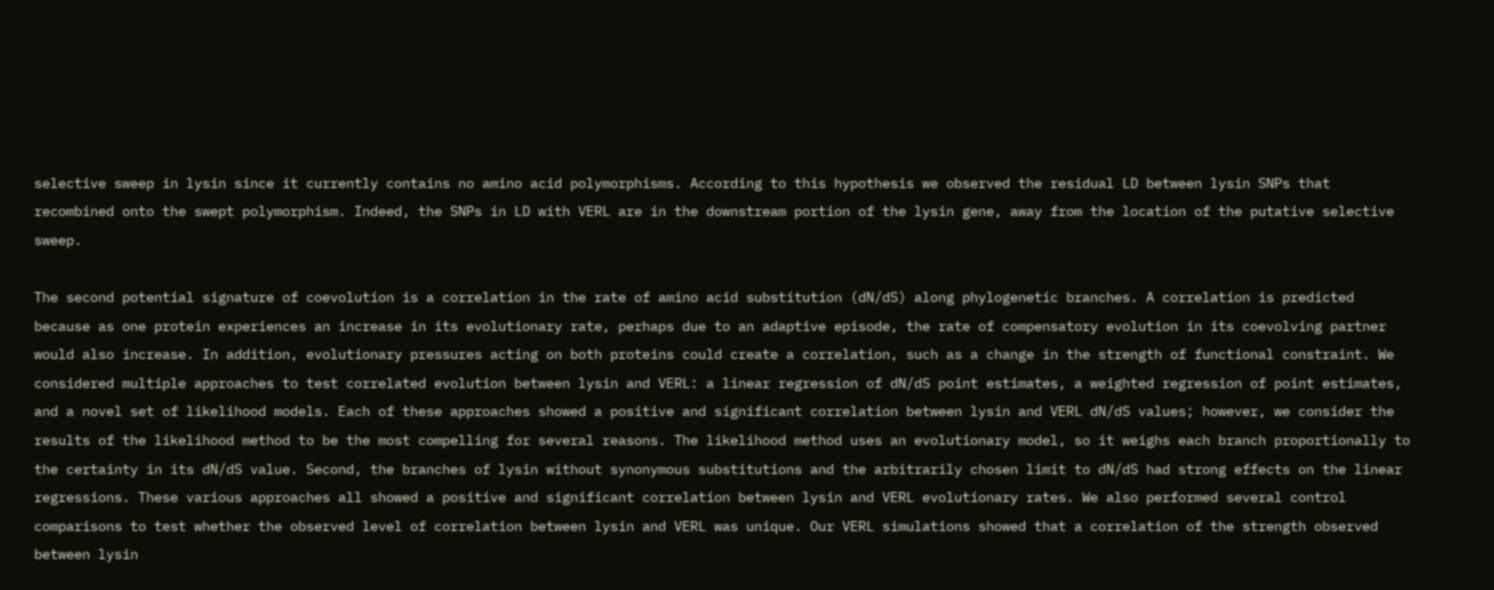selective sweep in lysin since it currently contains no amino acid polymorphisms. According to this hypothesis we observed the residual LD between lysin SNPs that recombined onto the swept polymorphism. Indeed, the SNPs in LD with VERL are in the downstream portion of the lysin gene, away from the location of the putative selective sweep.

The second potential signature of coevolution is a correlation in the rate of amino acid substitution (dN/dS) along phylogenetic branches. A correlation is predicted because as one protein experiences an increase in its evolutionary rate, perhaps due to an adaptive episode, the rate of compensatory evolution in its coevolving partner would also increase. In addition, evolutionary pressures acting on both proteins could create a correlation, such as a change in the strength of functional constraint. We considered multiple approaches to test correlated evolution between lysin and VERL: a linear regression of dN/dS point estimates, a weighted regression of point estimates, and a novel set of likelihood models. Each of these approaches showed a positive and significant correlation between lysin and VERL dN/dS values; however, we consider the results of the likelihood method to be the most compelling for several reasons. The likelihood method uses an evolutionary model, so it weighs each branch proportionally to the certainty in its dN/dS value. Second, the branches of lysin without synonymous substitutions and the arbitrarily chosen limit to dN/dS had strong effects on the linear regressions. These various approaches all showed a positive and significant correlation between lysin and VERL evolutionary rates. We also performed several control comparisons to test whether the observed level of correlation between lysin and VERL was unique. Our VERL simulations showed that a correlation of the strength observed between lysin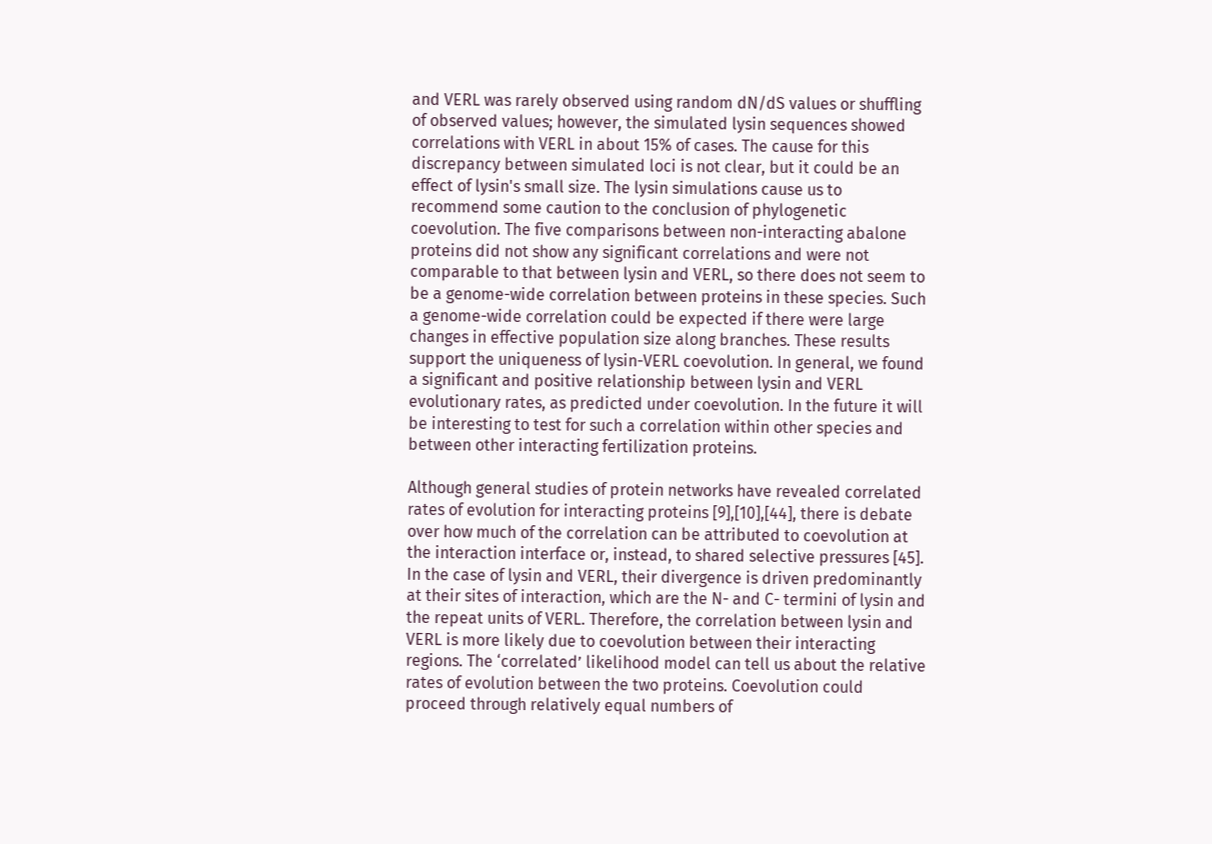and VERL was rarely observed using random dN/dS values or shuffling of observed values; however, the simulated lysin sequences showed correlations with VERL in about 15% of cases. The cause for this discrepancy between simulated loci is not clear, but it could be an effect of lysin's small size. The lysin simulations cause us to recommend some caution to the conclusion of phylogenetic coevolution. The five comparisons between non-interacting abalone proteins did not show any significant correlations and were not comparable to that between lysin and VERL, so there does not seem to be a genome-wide correlation between proteins in these species. Such a genome-wide correlation could be expected if there were large changes in effective population size along branches. These results support the uniqueness of lysin-VERL coevolution. In general, we found a significant and positive relationship between lysin and VERL evolutionary rates, as predicted under coevolution. In the future it will be interesting to test for such a correlation within other species and between other interacting fertilization proteins.

Although general studies of protein networks have revealed correlated rates of evolution for interacting proteins [9],[10],[44], there is debate over how much of the correlation can be attributed to coevolution at the interaction interface or, instead, to shared selective pressures [45]. In the case of lysin and VERL, their divergence is driven predominantly at their sites of interaction, which are the N- and C- termini of lysin and the repeat units of VERL. Therefore, the correlation between lysin and VERL is more likely due to coevolution between their interacting regions. The ‘correlated’ likelihood model can tell us about the relative rates of evolution between the two proteins. Coevolution could proceed through relatively equal numbers of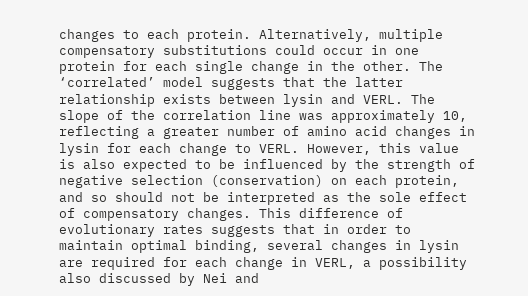changes to each protein. Alternatively, multiple compensatory substitutions could occur in one protein for each single change in the other. The ‘correlated’ model suggests that the latter relationship exists between lysin and VERL. The slope of the correlation line was approximately 10, reflecting a greater number of amino acid changes in lysin for each change to VERL. However, this value is also expected to be influenced by the strength of negative selection (conservation) on each protein, and so should not be interpreted as the sole effect of compensatory changes. This difference of evolutionary rates suggests that in order to maintain optimal binding, several changes in lysin are required for each change in VERL, a possibility also discussed by Nei and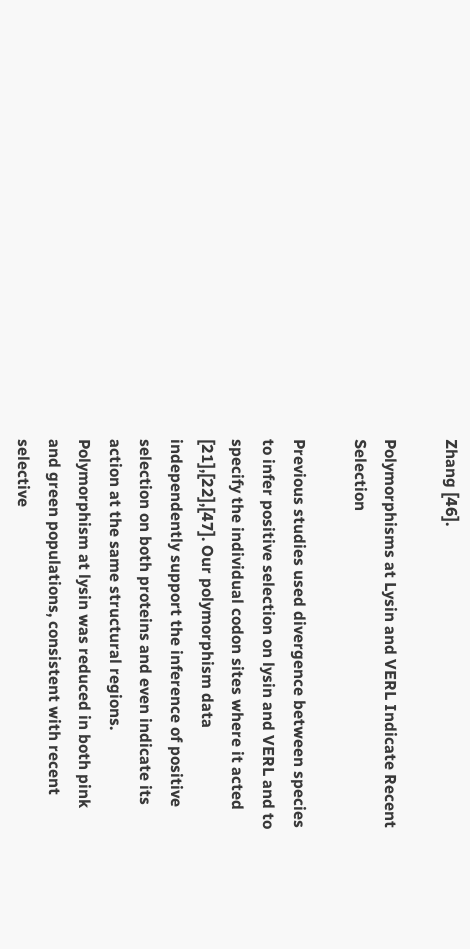Zhang [46].

Polymorphisms at Lysin and VERL Indicate Recent Selection

Previous studies used divergence between species to infer positive selection on lysin and VERL and to specify the individual codon sites where it acted [21],[22],[47]. Our polymorphism data independently support the inference of positive selection on both proteins and even indicate its action at the same structural regions. Polymorphism at lysin was reduced in both pink and green populations, consistent with recent selective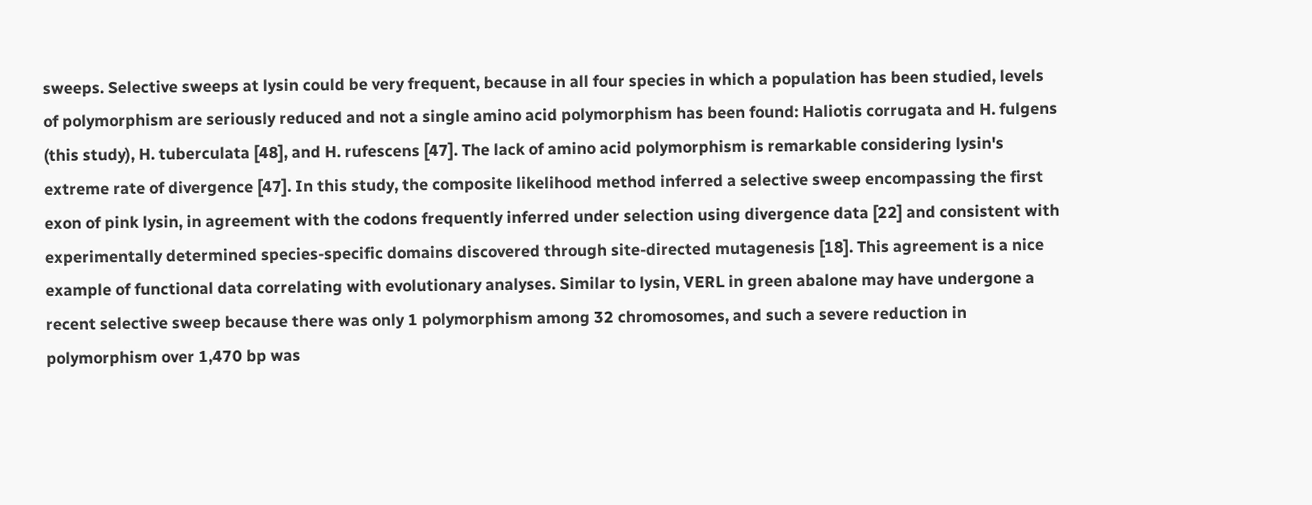sweeps. Selective sweeps at lysin could be very frequent, because in all four species in which a population has been studied, levels of polymorphism are seriously reduced and not a single amino acid polymorphism has been found: Haliotis corrugata and H. fulgens (this study), H. tuberculata [48], and H. rufescens [47]. The lack of amino acid polymorphism is remarkable considering lysin's extreme rate of divergence [47]. In this study, the composite likelihood method inferred a selective sweep encompassing the first exon of pink lysin, in agreement with the codons frequently inferred under selection using divergence data [22] and consistent with experimentally determined species-specific domains discovered through site-directed mutagenesis [18]. This agreement is a nice example of functional data correlating with evolutionary analyses. Similar to lysin, VERL in green abalone may have undergone a recent selective sweep because there was only 1 polymorphism among 32 chromosomes, and such a severe reduction in polymorphism over 1,470 bp was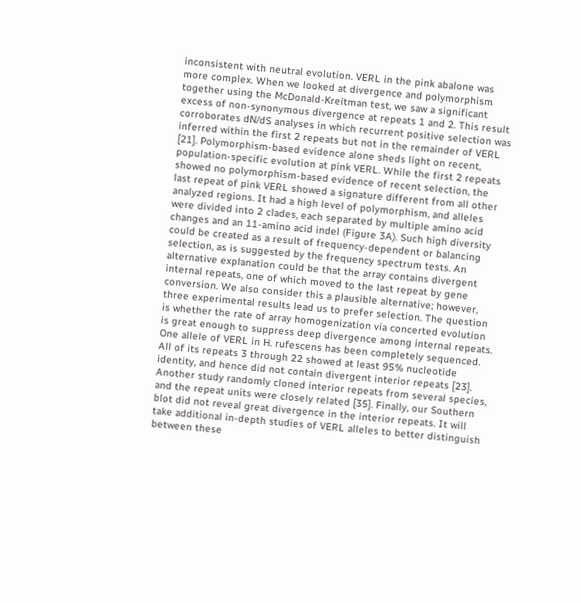inconsistent with neutral evolution. VERL in the pink abalone was more complex. When we looked at divergence and polymorphism together using the McDonald-Kreitman test, we saw a significant excess of non-synonymous divergence at repeats 1 and 2. This result corroborates dN/dS analyses in which recurrent positive selection was inferred within the first 2 repeats but not in the remainder of VERL [21]. Polymorphism-based evidence alone sheds light on recent, population-specific evolution at pink VERL. While the first 2 repeats showed no polymorphism-based evidence of recent selection, the last repeat of pink VERL showed a signature different from all other analyzed regions. It had a high level of polymorphism, and alleles were divided into 2 clades, each separated by multiple amino acid changes and an 11-amino acid indel (Figure 3A). Such high diversity could be created as a result of frequency-dependent or balancing selection, as is suggested by the frequency spectrum tests. An alternative explanation could be that the array contains divergent internal repeats, one of which moved to the last repeat by gene conversion. We also consider this a plausible alternative; however, three experimental results lead us to prefer selection. The question is whether the rate of array homogenization via concerted evolution is great enough to suppress deep divergence among internal repeats. One allele of VERL in H. rufescens has been completely sequenced. All of its repeats 3 through 22 showed at least 95% nucleotide identity, and hence did not contain divergent interior repeats [23]. Another study randomly cloned interior repeats from several species, and the repeat units were closely related [35]. Finally, our Southern blot did not reveal great divergence in the interior repeats. It will take additional in-depth studies of VERL alleles to better distinguish between these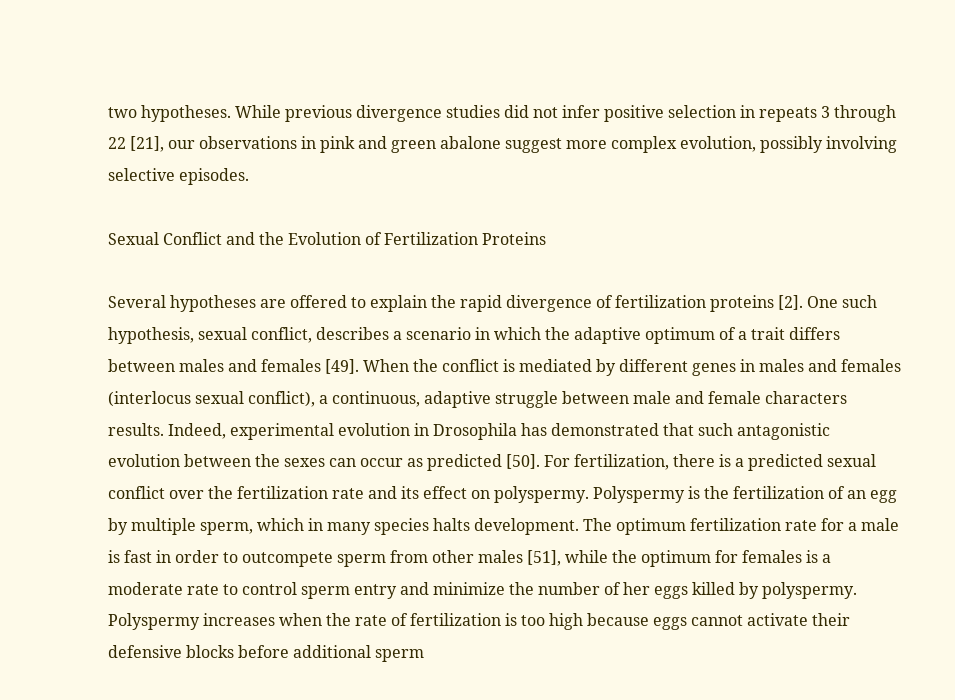two hypotheses. While previous divergence studies did not infer positive selection in repeats 3 through 22 [21], our observations in pink and green abalone suggest more complex evolution, possibly involving selective episodes.

Sexual Conflict and the Evolution of Fertilization Proteins

Several hypotheses are offered to explain the rapid divergence of fertilization proteins [2]. One such hypothesis, sexual conflict, describes a scenario in which the adaptive optimum of a trait differs between males and females [49]. When the conflict is mediated by different genes in males and females (interlocus sexual conflict), a continuous, adaptive struggle between male and female characters results. Indeed, experimental evolution in Drosophila has demonstrated that such antagonistic evolution between the sexes can occur as predicted [50]. For fertilization, there is a predicted sexual conflict over the fertilization rate and its effect on polyspermy. Polyspermy is the fertilization of an egg by multiple sperm, which in many species halts development. The optimum fertilization rate for a male is fast in order to outcompete sperm from other males [51], while the optimum for females is a moderate rate to control sperm entry and minimize the number of her eggs killed by polyspermy. Polyspermy increases when the rate of fertilization is too high because eggs cannot activate their defensive blocks before additional sperm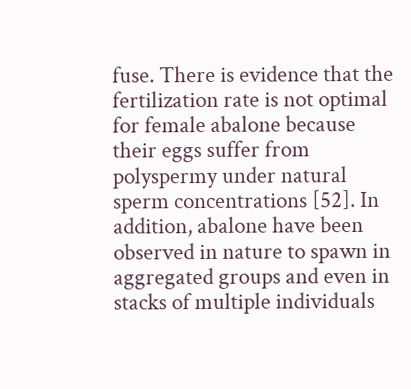fuse. There is evidence that the fertilization rate is not optimal for female abalone because their eggs suffer from polyspermy under natural sperm concentrations [52]. In addition, abalone have been observed in nature to spawn in aggregated groups and even in stacks of multiple individuals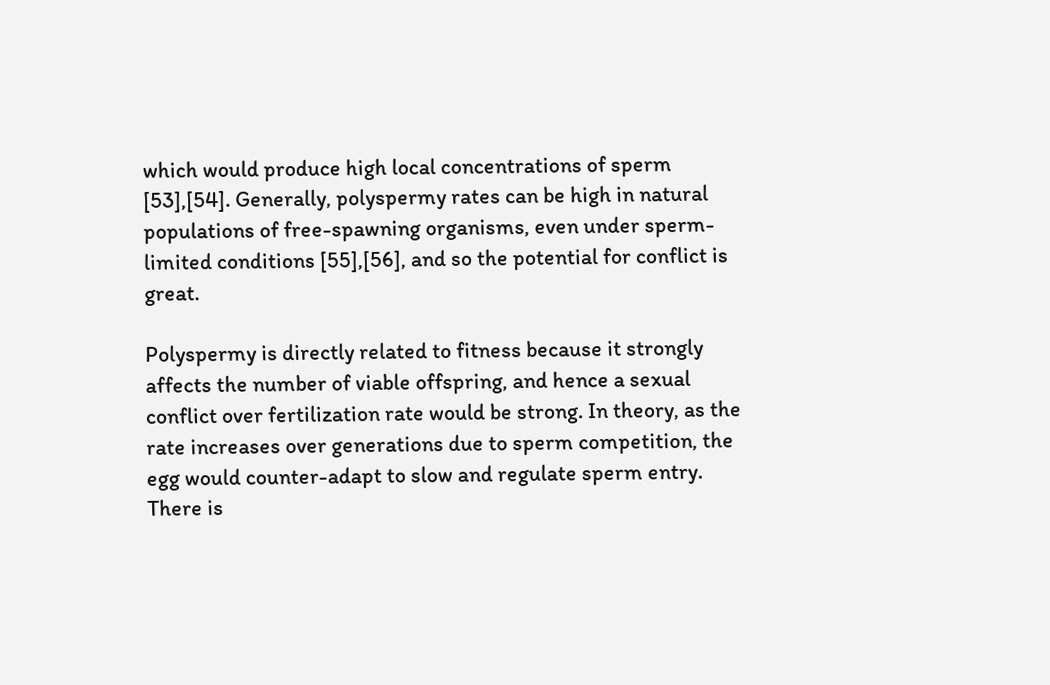which would produce high local concentrations of sperm [53],[54]. Generally, polyspermy rates can be high in natural populations of free-spawning organisms, even under sperm-limited conditions [55],[56], and so the potential for conflict is great.

Polyspermy is directly related to fitness because it strongly affects the number of viable offspring, and hence a sexual conflict over fertilization rate would be strong. In theory, as the rate increases over generations due to sperm competition, the egg would counter-adapt to slow and regulate sperm entry. There is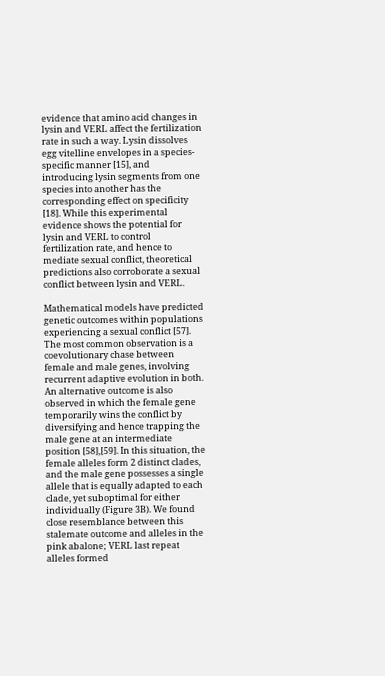evidence that amino acid changes in lysin and VERL affect the fertilization rate in such a way. Lysin dissolves egg vitelline envelopes in a species-specific manner [15], and introducing lysin segments from one species into another has the corresponding effect on specificity [18]. While this experimental evidence shows the potential for lysin and VERL to control fertilization rate, and hence to mediate sexual conflict, theoretical predictions also corroborate a sexual conflict between lysin and VERL.

Mathematical models have predicted genetic outcomes within populations experiencing a sexual conflict [57]. The most common observation is a coevolutionary chase between female and male genes, involving recurrent adaptive evolution in both. An alternative outcome is also observed in which the female gene temporarily wins the conflict by diversifying and hence trapping the male gene at an intermediate position [58],[59]. In this situation, the female alleles form 2 distinct clades, and the male gene possesses a single allele that is equally adapted to each clade, yet suboptimal for either individually (Figure 3B). We found close resemblance between this stalemate outcome and alleles in the pink abalone; VERL last repeat alleles formed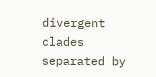divergent clades separated by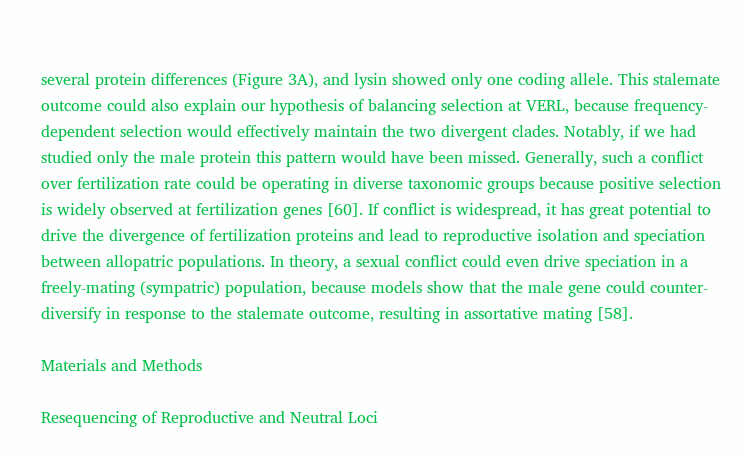several protein differences (Figure 3A), and lysin showed only one coding allele. This stalemate outcome could also explain our hypothesis of balancing selection at VERL, because frequency-dependent selection would effectively maintain the two divergent clades. Notably, if we had studied only the male protein this pattern would have been missed. Generally, such a conflict over fertilization rate could be operating in diverse taxonomic groups because positive selection is widely observed at fertilization genes [60]. If conflict is widespread, it has great potential to drive the divergence of fertilization proteins and lead to reproductive isolation and speciation between allopatric populations. In theory, a sexual conflict could even drive speciation in a freely-mating (sympatric) population, because models show that the male gene could counter-diversify in response to the stalemate outcome, resulting in assortative mating [58].

Materials and Methods

Resequencing of Reproductive and Neutral Loci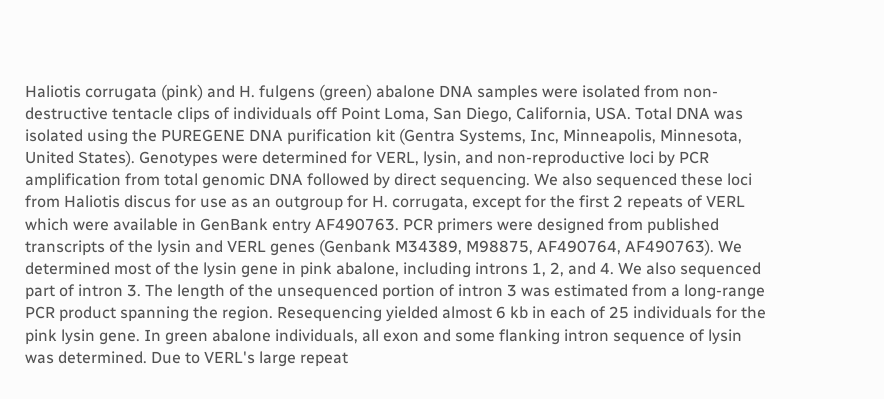Haliotis corrugata (pink) and H. fulgens (green) abalone DNA samples were isolated from non-destructive tentacle clips of individuals off Point Loma, San Diego, California, USA. Total DNA was isolated using the PUREGENE DNA purification kit (Gentra Systems, Inc, Minneapolis, Minnesota, United States). Genotypes were determined for VERL, lysin, and non-reproductive loci by PCR amplification from total genomic DNA followed by direct sequencing. We also sequenced these loci from Haliotis discus for use as an outgroup for H. corrugata, except for the first 2 repeats of VERL which were available in GenBank entry AF490763. PCR primers were designed from published transcripts of the lysin and VERL genes (Genbank M34389, M98875, AF490764, AF490763). We determined most of the lysin gene in pink abalone, including introns 1, 2, and 4. We also sequenced part of intron 3. The length of the unsequenced portion of intron 3 was estimated from a long-range PCR product spanning the region. Resequencing yielded almost 6 kb in each of 25 individuals for the pink lysin gene. In green abalone individuals, all exon and some flanking intron sequence of lysin was determined. Due to VERL's large repeat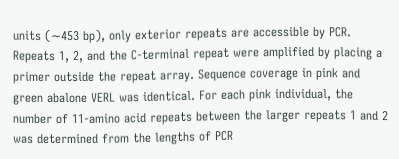units (∼453 bp), only exterior repeats are accessible by PCR. Repeats 1, 2, and the C-terminal repeat were amplified by placing a primer outside the repeat array. Sequence coverage in pink and green abalone VERL was identical. For each pink individual, the number of 11-amino acid repeats between the larger repeats 1 and 2 was determined from the lengths of PCR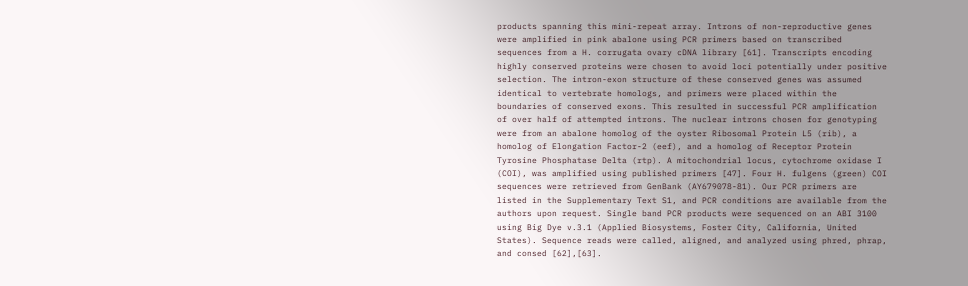products spanning this mini-repeat array. Introns of non-reproductive genes were amplified in pink abalone using PCR primers based on transcribed sequences from a H. corrugata ovary cDNA library [61]. Transcripts encoding highly conserved proteins were chosen to avoid loci potentially under positive selection. The intron-exon structure of these conserved genes was assumed identical to vertebrate homologs, and primers were placed within the boundaries of conserved exons. This resulted in successful PCR amplification of over half of attempted introns. The nuclear introns chosen for genotyping were from an abalone homolog of the oyster Ribosomal Protein L5 (rib), a homolog of Elongation Factor-2 (eef), and a homolog of Receptor Protein Tyrosine Phosphatase Delta (rtp). A mitochondrial locus, cytochrome oxidase I (COI), was amplified using published primers [47]. Four H. fulgens (green) COI sequences were retrieved from GenBank (AY679078-81). Our PCR primers are listed in the Supplementary Text S1, and PCR conditions are available from the authors upon request. Single band PCR products were sequenced on an ABI 3100 using Big Dye v.3.1 (Applied Biosystems, Foster City, California, United States). Sequence reads were called, aligned, and analyzed using phred, phrap, and consed [62],[63].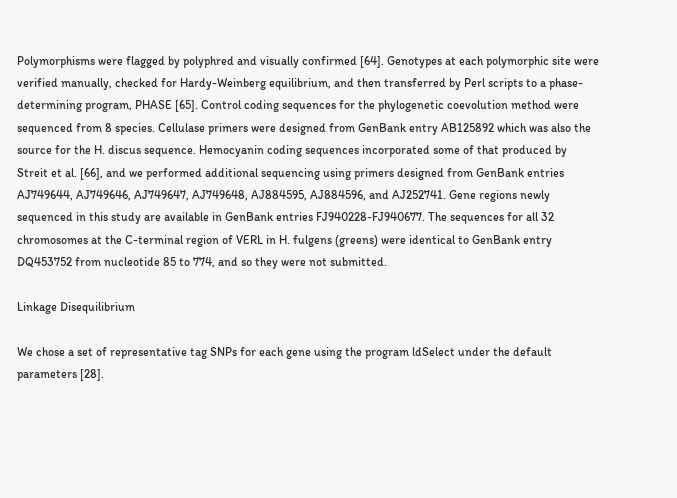Polymorphisms were flagged by polyphred and visually confirmed [64]. Genotypes at each polymorphic site were verified manually, checked for Hardy-Weinberg equilibrium, and then transferred by Perl scripts to a phase-determining program, PHASE [65]. Control coding sequences for the phylogenetic coevolution method were sequenced from 8 species. Cellulase primers were designed from GenBank entry AB125892 which was also the source for the H. discus sequence. Hemocyanin coding sequences incorporated some of that produced by Streit et al. [66], and we performed additional sequencing using primers designed from GenBank entries AJ749644, AJ749646, AJ749647, AJ749648, AJ884595, AJ884596, and AJ252741. Gene regions newly sequenced in this study are available in GenBank entries FJ940228-FJ940677. The sequences for all 32 chromosomes at the C-terminal region of VERL in H. fulgens (greens) were identical to GenBank entry DQ453752 from nucleotide 85 to 774, and so they were not submitted.

Linkage Disequilibrium

We chose a set of representative tag SNPs for each gene using the program ldSelect under the default parameters [28].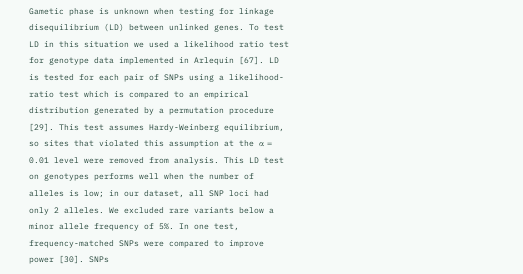Gametic phase is unknown when testing for linkage disequilibrium (LD) between unlinked genes. To test LD in this situation we used a likelihood ratio test for genotype data implemented in Arlequin [67]. LD is tested for each pair of SNPs using a likelihood-ratio test which is compared to an empirical distribution generated by a permutation procedure [29]. This test assumes Hardy-Weinberg equilibrium, so sites that violated this assumption at the α = 0.01 level were removed from analysis. This LD test on genotypes performs well when the number of alleles is low; in our dataset, all SNP loci had only 2 alleles. We excluded rare variants below a minor allele frequency of 5%. In one test, frequency-matched SNPs were compared to improve power [30]. SNPs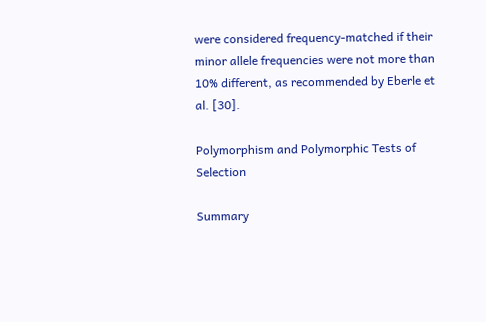were considered frequency-matched if their minor allele frequencies were not more than 10% different, as recommended by Eberle et al. [30].

Polymorphism and Polymorphic Tests of Selection

Summary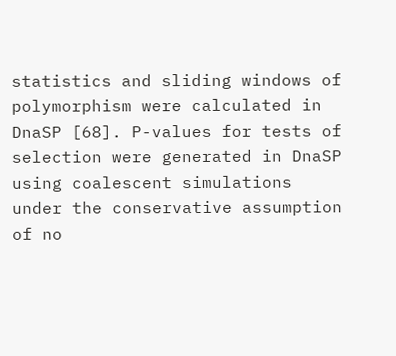statistics and sliding windows of polymorphism were calculated in DnaSP [68]. P-values for tests of selection were generated in DnaSP using coalescent simulations under the conservative assumption of no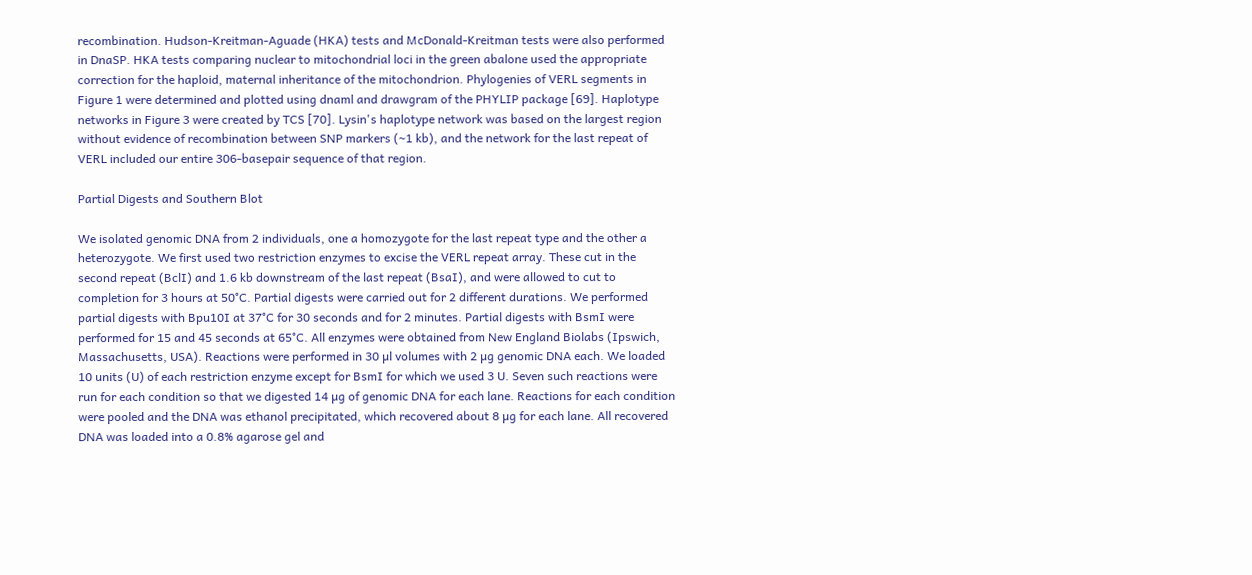recombination. Hudson-Kreitman-Aguade (HKA) tests and McDonald-Kreitman tests were also performed in DnaSP. HKA tests comparing nuclear to mitochondrial loci in the green abalone used the appropriate correction for the haploid, maternal inheritance of the mitochondrion. Phylogenies of VERL segments in Figure 1 were determined and plotted using dnaml and drawgram of the PHYLIP package [69]. Haplotype networks in Figure 3 were created by TCS [70]. Lysin's haplotype network was based on the largest region without evidence of recombination between SNP markers (∼1 kb), and the network for the last repeat of VERL included our entire 306-basepair sequence of that region.

Partial Digests and Southern Blot

We isolated genomic DNA from 2 individuals, one a homozygote for the last repeat type and the other a heterozygote. We first used two restriction enzymes to excise the VERL repeat array. These cut in the second repeat (BclI) and 1.6 kb downstream of the last repeat (BsaI), and were allowed to cut to completion for 3 hours at 50°C. Partial digests were carried out for 2 different durations. We performed partial digests with Bpu10I at 37°C for 30 seconds and for 2 minutes. Partial digests with BsmI were performed for 15 and 45 seconds at 65°C. All enzymes were obtained from New England Biolabs (Ipswich, Massachusetts, USA). Reactions were performed in 30 µl volumes with 2 µg genomic DNA each. We loaded 10 units (U) of each restriction enzyme except for BsmI for which we used 3 U. Seven such reactions were run for each condition so that we digested 14 µg of genomic DNA for each lane. Reactions for each condition were pooled and the DNA was ethanol precipitated, which recovered about 8 µg for each lane. All recovered DNA was loaded into a 0.8% agarose gel and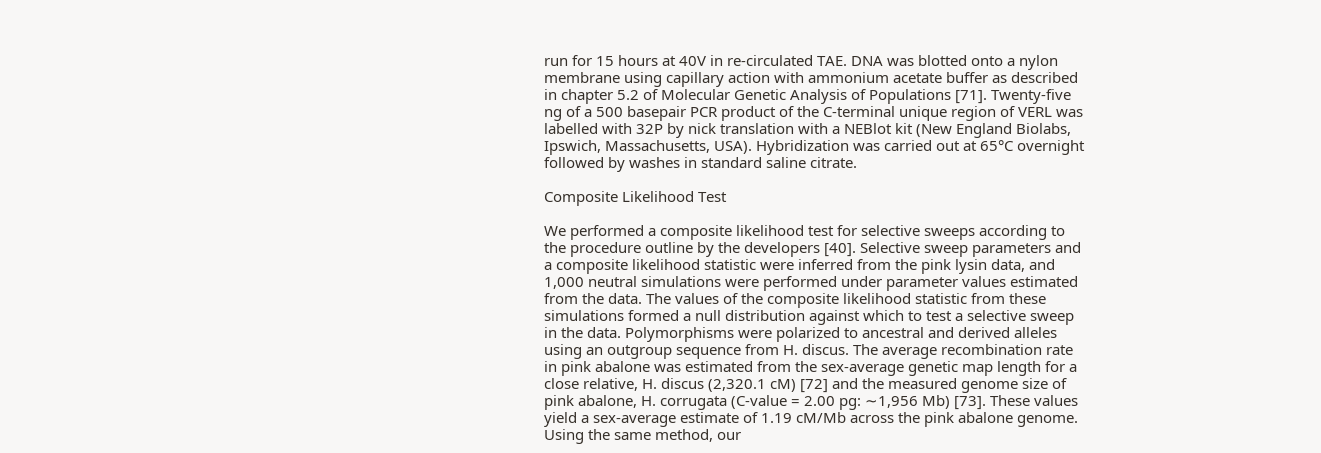run for 15 hours at 40V in re-circulated TAE. DNA was blotted onto a nylon membrane using capillary action with ammonium acetate buffer as described in chapter 5.2 of Molecular Genetic Analysis of Populations [71]. Twenty-five ng of a 500 basepair PCR product of the C-terminal unique region of VERL was labelled with 32P by nick translation with a NEBlot kit (New England Biolabs, Ipswich, Massachusetts, USA). Hybridization was carried out at 65°C overnight followed by washes in standard saline citrate.

Composite Likelihood Test

We performed a composite likelihood test for selective sweeps according to the procedure outline by the developers [40]. Selective sweep parameters and a composite likelihood statistic were inferred from the pink lysin data, and 1,000 neutral simulations were performed under parameter values estimated from the data. The values of the composite likelihood statistic from these simulations formed a null distribution against which to test a selective sweep in the data. Polymorphisms were polarized to ancestral and derived alleles using an outgroup sequence from H. discus. The average recombination rate in pink abalone was estimated from the sex-average genetic map length for a close relative, H. discus (2,320.1 cM) [72] and the measured genome size of pink abalone, H. corrugata (C-value = 2.00 pg: ∼1,956 Mb) [73]. These values yield a sex-average estimate of 1.19 cM/Mb across the pink abalone genome. Using the same method, our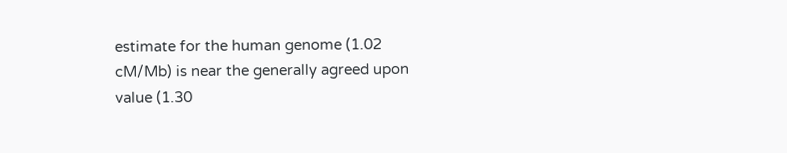estimate for the human genome (1.02 cM/Mb) is near the generally agreed upon value (1.30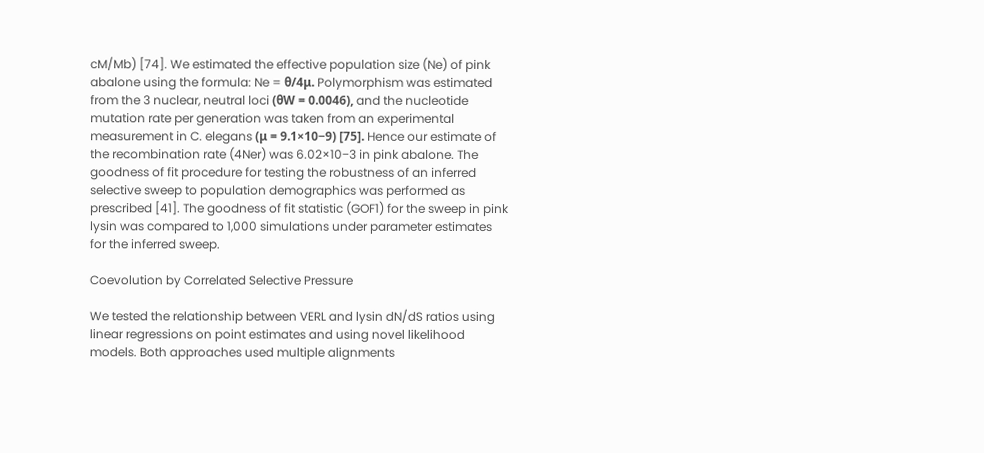cM/Mb) [74]. We estimated the effective population size (Ne) of pink abalone using the formula: Ne = θ/4μ. Polymorphism was estimated from the 3 nuclear, neutral loci (θW = 0.0046), and the nucleotide mutation rate per generation was taken from an experimental measurement in C. elegans (μ = 9.1×10−9) [75]. Hence our estimate of the recombination rate (4Ner) was 6.02×10−3 in pink abalone. The goodness of fit procedure for testing the robustness of an inferred selective sweep to population demographics was performed as prescribed [41]. The goodness of fit statistic (GOF1) for the sweep in pink lysin was compared to 1,000 simulations under parameter estimates for the inferred sweep.

Coevolution by Correlated Selective Pressure

We tested the relationship between VERL and lysin dN/dS ratios using linear regressions on point estimates and using novel likelihood models. Both approaches used multiple alignments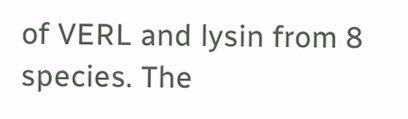of VERL and lysin from 8 species. The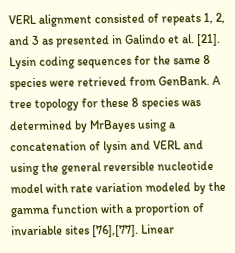VERL alignment consisted of repeats 1, 2, and 3 as presented in Galindo et al. [21]. Lysin coding sequences for the same 8 species were retrieved from GenBank. A tree topology for these 8 species was determined by MrBayes using a concatenation of lysin and VERL and using the general reversible nucleotide model with rate variation modeled by the gamma function with a proportion of invariable sites [76],[77]. Linear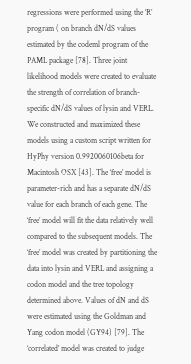regressions were performed using the ‘R’ program ( on branch dN/dS values estimated by the codeml program of the PAML package [78]. Three joint likelihood models were created to evaluate the strength of correlation of branch-specific dN/dS values of lysin and VERL. We constructed and maximized these models using a custom script written for HyPhy version 0.9920060106beta for Macintosh OSX [43]. The ‘free’ model is parameter-rich and has a separate dN/dS value for each branch of each gene. The ‘free’ model will fit the data relatively well compared to the subsequent models. The ‘free’ model was created by partitioning the data into lysin and VERL and assigning a codon model and the tree topology determined above. Values of dN and dS were estimated using the Goldman and Yang codon model (GY94) [79]. The ‘correlated’ model was created to judge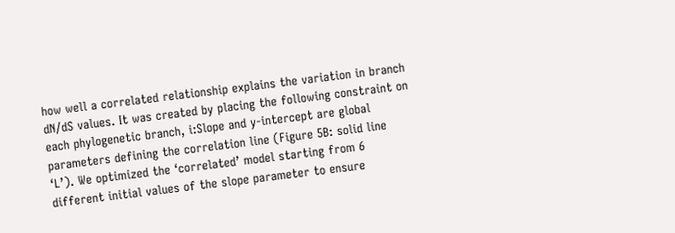how well a correlated relationship explains the variation in branch dN/dS values. It was created by placing the following constraint on each phylogenetic branch, i:Slope and y-intercept are global parameters defining the correlation line (Figure 5B: solid line ‘L’). We optimized the ‘correlated’ model starting from 6 different initial values of the slope parameter to ensure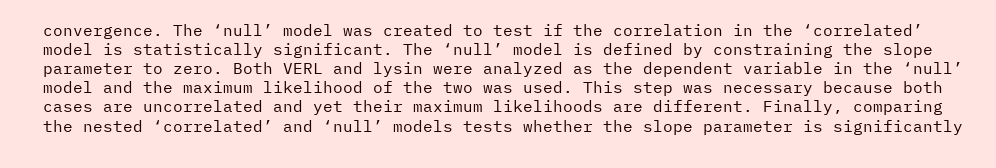convergence. The ‘null’ model was created to test if the correlation in the ‘correlated’ model is statistically significant. The ‘null’ model is defined by constraining the slope parameter to zero. Both VERL and lysin were analyzed as the dependent variable in the ‘null’ model and the maximum likelihood of the two was used. This step was necessary because both cases are uncorrelated and yet their maximum likelihoods are different. Finally, comparing the nested ‘correlated’ and ‘null’ models tests whether the slope parameter is significantly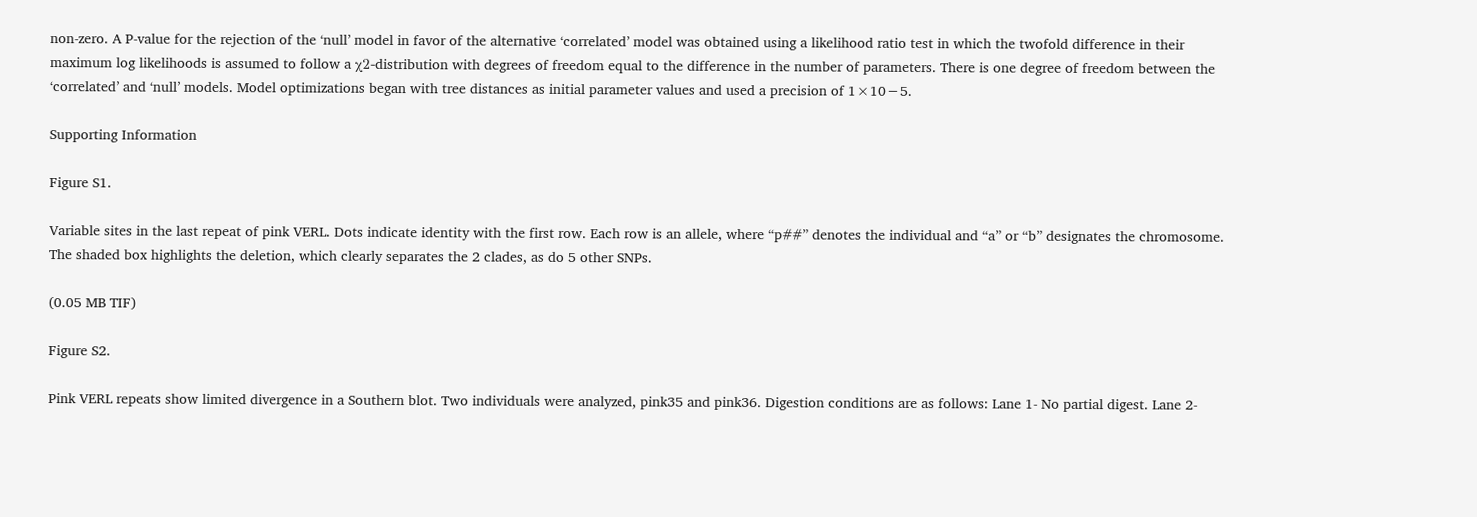non-zero. A P-value for the rejection of the ‘null’ model in favor of the alternative ‘correlated’ model was obtained using a likelihood ratio test in which the twofold difference in their maximum log likelihoods is assumed to follow a χ2-distribution with degrees of freedom equal to the difference in the number of parameters. There is one degree of freedom between the ‘correlated’ and ‘null’ models. Model optimizations began with tree distances as initial parameter values and used a precision of 1×10−5.

Supporting Information

Figure S1.

Variable sites in the last repeat of pink VERL. Dots indicate identity with the first row. Each row is an allele, where “p##” denotes the individual and “a” or “b” designates the chromosome. The shaded box highlights the deletion, which clearly separates the 2 clades, as do 5 other SNPs.

(0.05 MB TIF)

Figure S2.

Pink VERL repeats show limited divergence in a Southern blot. Two individuals were analyzed, pink35 and pink36. Digestion conditions are as follows: Lane 1- No partial digest. Lane 2-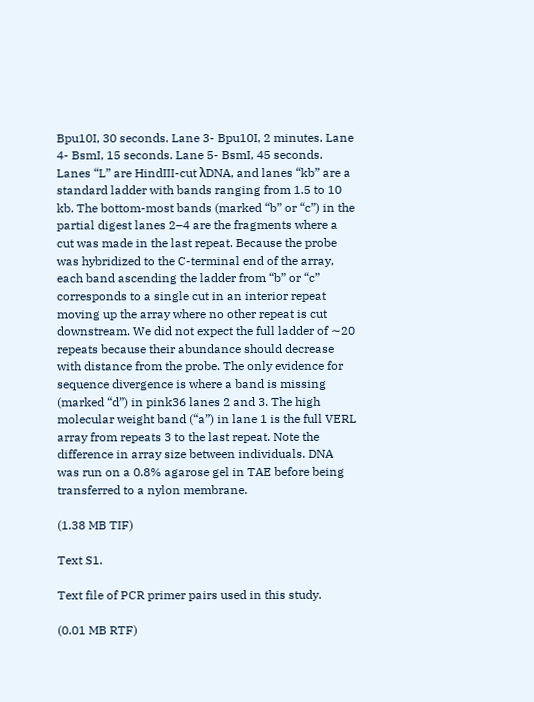Bpu10I, 30 seconds. Lane 3- Bpu10I, 2 minutes. Lane 4- BsmI, 15 seconds. Lane 5- BsmI, 45 seconds. Lanes “L” are HindIII-cut λDNA, and lanes “kb” are a standard ladder with bands ranging from 1.5 to 10 kb. The bottom-most bands (marked “b” or “c”) in the partial digest lanes 2–4 are the fragments where a cut was made in the last repeat. Because the probe was hybridized to the C-terminal end of the array, each band ascending the ladder from “b” or “c” corresponds to a single cut in an interior repeat moving up the array where no other repeat is cut downstream. We did not expect the full ladder of ∼20 repeats because their abundance should decrease with distance from the probe. The only evidence for sequence divergence is where a band is missing (marked “d”) in pink36 lanes 2 and 3. The high molecular weight band (“a”) in lane 1 is the full VERL array from repeats 3 to the last repeat. Note the difference in array size between individuals. DNA was run on a 0.8% agarose gel in TAE before being transferred to a nylon membrane.

(1.38 MB TIF)

Text S1.

Text file of PCR primer pairs used in this study.

(0.01 MB RTF)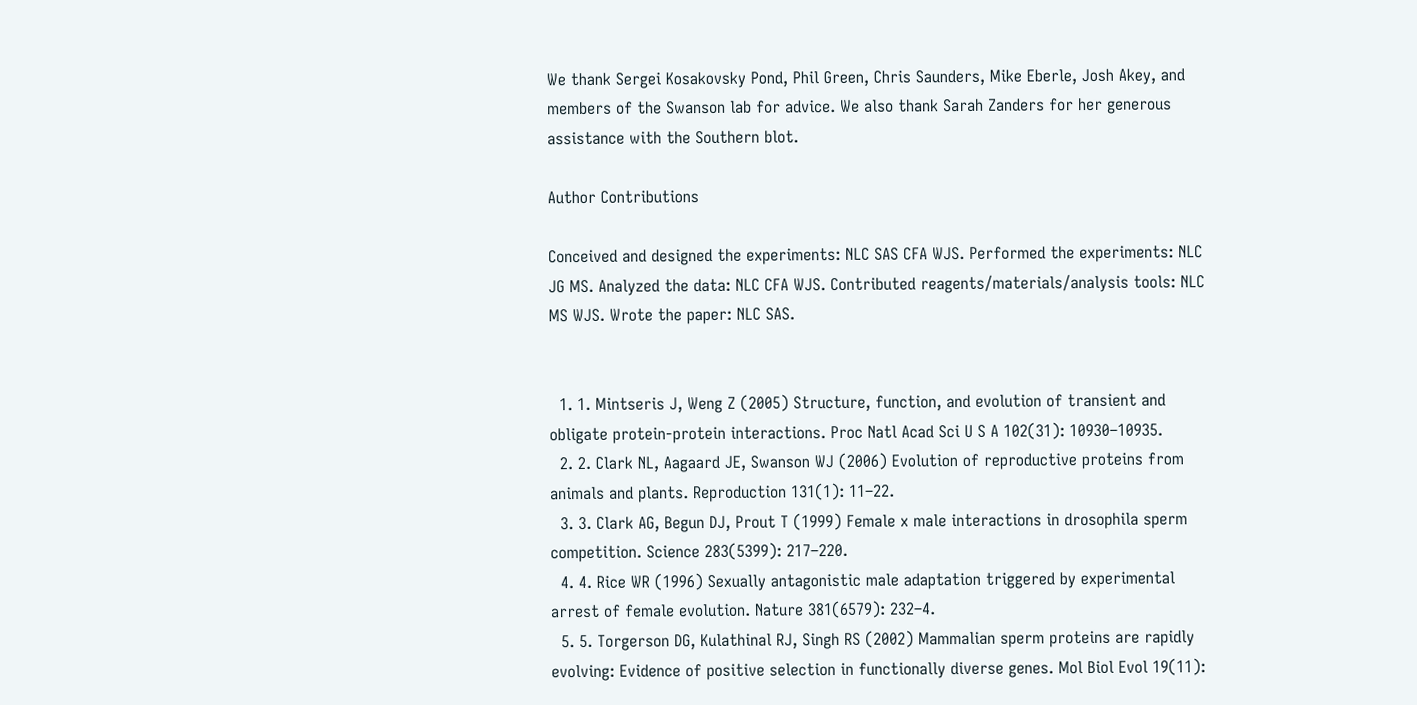We thank Sergei Kosakovsky Pond, Phil Green, Chris Saunders, Mike Eberle, Josh Akey, and members of the Swanson lab for advice. We also thank Sarah Zanders for her generous assistance with the Southern blot.

Author Contributions

Conceived and designed the experiments: NLC SAS CFA WJS. Performed the experiments: NLC JG MS. Analyzed the data: NLC CFA WJS. Contributed reagents/materials/analysis tools: NLC MS WJS. Wrote the paper: NLC SAS.


  1. 1. Mintseris J, Weng Z (2005) Structure, function, and evolution of transient and obligate protein-protein interactions. Proc Natl Acad Sci U S A 102(31): 10930–10935.
  2. 2. Clark NL, Aagaard JE, Swanson WJ (2006) Evolution of reproductive proteins from animals and plants. Reproduction 131(1): 11–22.
  3. 3. Clark AG, Begun DJ, Prout T (1999) Female x male interactions in drosophila sperm competition. Science 283(5399): 217–220.
  4. 4. Rice WR (1996) Sexually antagonistic male adaptation triggered by experimental arrest of female evolution. Nature 381(6579): 232–4.
  5. 5. Torgerson DG, Kulathinal RJ, Singh RS (2002) Mammalian sperm proteins are rapidly evolving: Evidence of positive selection in functionally diverse genes. Mol Biol Evol 19(11):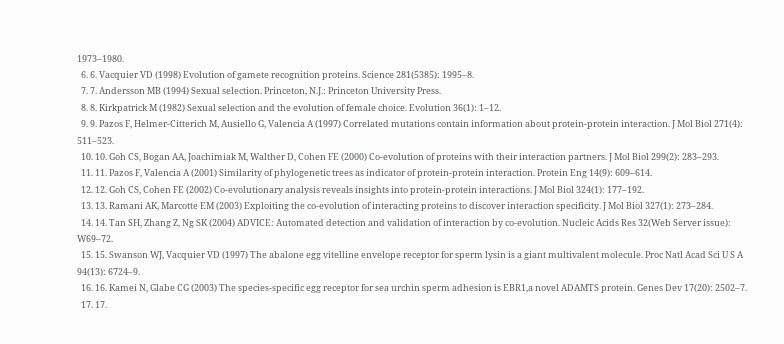1973–1980.
  6. 6. Vacquier VD (1998) Evolution of gamete recognition proteins. Science 281(5385): 1995–8.
  7. 7. Andersson MB (1994) Sexual selection. Princeton, N.J.: Princeton University Press.
  8. 8. Kirkpatrick M (1982) Sexual selection and the evolution of female choice. Evolution 36(1): 1–12.
  9. 9. Pazos F, Helmer-Citterich M, Ausiello G, Valencia A (1997) Correlated mutations contain information about protein-protein interaction. J Mol Biol 271(4): 511–523.
  10. 10. Goh CS, Bogan AA, Joachimiak M, Walther D, Cohen FE (2000) Co-evolution of proteins with their interaction partners. J Mol Biol 299(2): 283–293.
  11. 11. Pazos F, Valencia A (2001) Similarity of phylogenetic trees as indicator of protein-protein interaction. Protein Eng 14(9): 609–614.
  12. 12. Goh CS, Cohen FE (2002) Co-evolutionary analysis reveals insights into protein-protein interactions. J Mol Biol 324(1): 177–192.
  13. 13. Ramani AK, Marcotte EM (2003) Exploiting the co-evolution of interacting proteins to discover interaction specificity. J Mol Biol 327(1): 273–284.
  14. 14. Tan SH, Zhang Z, Ng SK (2004) ADVICE: Automated detection and validation of interaction by co-evolution. Nucleic Acids Res 32(Web Server issue): W69–72.
  15. 15. Swanson WJ, Vacquier VD (1997) The abalone egg vitelline envelope receptor for sperm lysin is a giant multivalent molecule. Proc Natl Acad Sci U S A 94(13): 6724–9.
  16. 16. Kamei N, Glabe CG (2003) The species-specific egg receptor for sea urchin sperm adhesion is EBR1,a novel ADAMTS protein. Genes Dev 17(20): 2502–7.
  17. 17.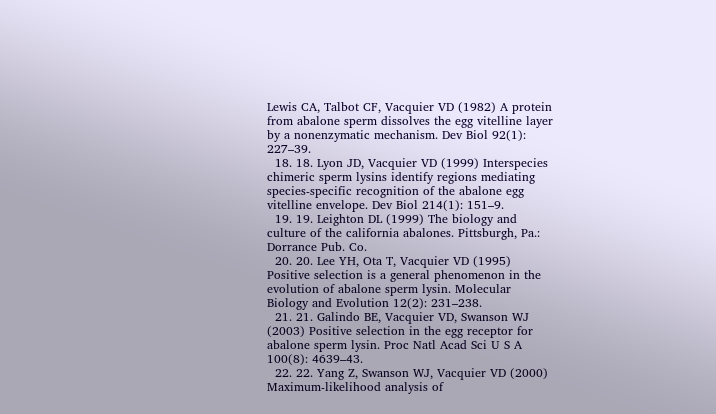Lewis CA, Talbot CF, Vacquier VD (1982) A protein from abalone sperm dissolves the egg vitelline layer by a nonenzymatic mechanism. Dev Biol 92(1): 227–39.
  18. 18. Lyon JD, Vacquier VD (1999) Interspecies chimeric sperm lysins identify regions mediating species-specific recognition of the abalone egg vitelline envelope. Dev Biol 214(1): 151–9.
  19. 19. Leighton DL (1999) The biology and culture of the california abalones. Pittsburgh, Pa.: Dorrance Pub. Co.
  20. 20. Lee YH, Ota T, Vacquier VD (1995) Positive selection is a general phenomenon in the evolution of abalone sperm lysin. Molecular Biology and Evolution 12(2): 231–238.
  21. 21. Galindo BE, Vacquier VD, Swanson WJ (2003) Positive selection in the egg receptor for abalone sperm lysin. Proc Natl Acad Sci U S A 100(8): 4639–43.
  22. 22. Yang Z, Swanson WJ, Vacquier VD (2000) Maximum-likelihood analysis of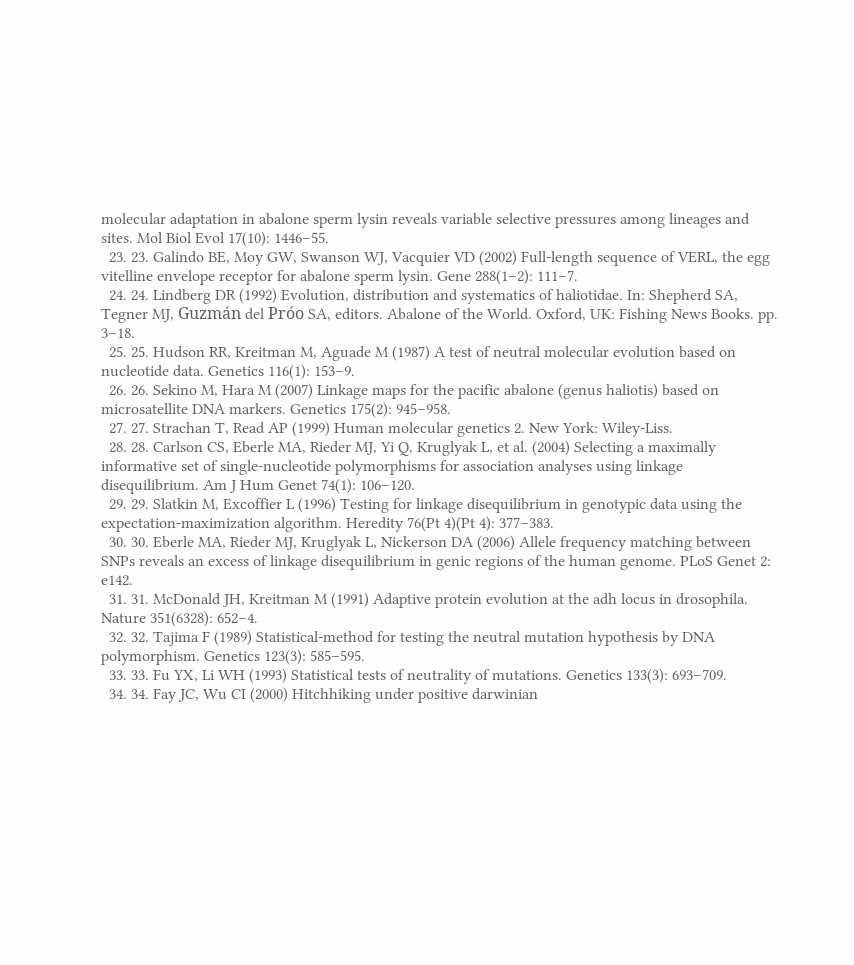molecular adaptation in abalone sperm lysin reveals variable selective pressures among lineages and sites. Mol Biol Evol 17(10): 1446–55.
  23. 23. Galindo BE, Moy GW, Swanson WJ, Vacquier VD (2002) Full-length sequence of VERL, the egg vitelline envelope receptor for abalone sperm lysin. Gene 288(1–2): 111–7.
  24. 24. Lindberg DR (1992) Evolution, distribution and systematics of haliotidae. In: Shepherd SA, Tegner MJ, Guzmán del Próo SA, editors. Abalone of the World. Oxford, UK: Fishing News Books. pp. 3–18.
  25. 25. Hudson RR, Kreitman M, Aguade M (1987) A test of neutral molecular evolution based on nucleotide data. Genetics 116(1): 153–9.
  26. 26. Sekino M, Hara M (2007) Linkage maps for the pacific abalone (genus haliotis) based on microsatellite DNA markers. Genetics 175(2): 945–958.
  27. 27. Strachan T, Read AP (1999) Human molecular genetics 2. New York: Wiley-Liss.
  28. 28. Carlson CS, Eberle MA, Rieder MJ, Yi Q, Kruglyak L, et al. (2004) Selecting a maximally informative set of single-nucleotide polymorphisms for association analyses using linkage disequilibrium. Am J Hum Genet 74(1): 106–120.
  29. 29. Slatkin M, Excoffier L (1996) Testing for linkage disequilibrium in genotypic data using the expectation-maximization algorithm. Heredity 76(Pt 4)(Pt 4): 377–383.
  30. 30. Eberle MA, Rieder MJ, Kruglyak L, Nickerson DA (2006) Allele frequency matching between SNPs reveals an excess of linkage disequilibrium in genic regions of the human genome. PLoS Genet 2: e142.
  31. 31. McDonald JH, Kreitman M (1991) Adaptive protein evolution at the adh locus in drosophila. Nature 351(6328): 652–4.
  32. 32. Tajima F (1989) Statistical-method for testing the neutral mutation hypothesis by DNA polymorphism. Genetics 123(3): 585–595.
  33. 33. Fu YX, Li WH (1993) Statistical tests of neutrality of mutations. Genetics 133(3): 693–709.
  34. 34. Fay JC, Wu CI (2000) Hitchhiking under positive darwinian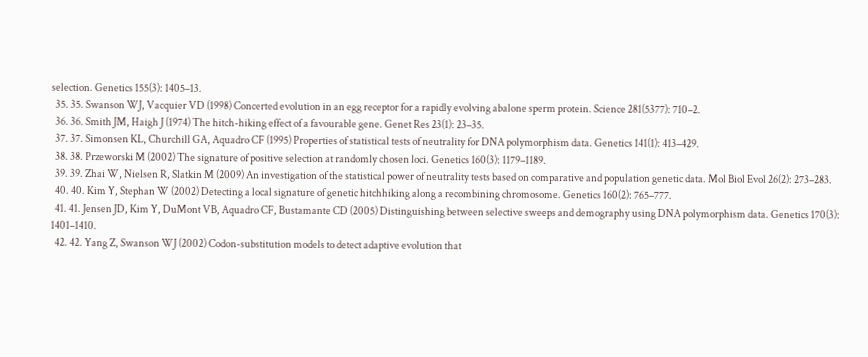selection. Genetics 155(3): 1405–13.
  35. 35. Swanson WJ, Vacquier VD (1998) Concerted evolution in an egg receptor for a rapidly evolving abalone sperm protein. Science 281(5377): 710–2.
  36. 36. Smith JM, Haigh J (1974) The hitch-hiking effect of a favourable gene. Genet Res 23(1): 23–35.
  37. 37. Simonsen KL, Churchill GA, Aquadro CF (1995) Properties of statistical tests of neutrality for DNA polymorphism data. Genetics 141(1): 413–429.
  38. 38. Przeworski M (2002) The signature of positive selection at randomly chosen loci. Genetics 160(3): 1179–1189.
  39. 39. Zhai W, Nielsen R, Slatkin M (2009) An investigation of the statistical power of neutrality tests based on comparative and population genetic data. Mol Biol Evol 26(2): 273–283.
  40. 40. Kim Y, Stephan W (2002) Detecting a local signature of genetic hitchhiking along a recombining chromosome. Genetics 160(2): 765–777.
  41. 41. Jensen JD, Kim Y, DuMont VB, Aquadro CF, Bustamante CD (2005) Distinguishing between selective sweeps and demography using DNA polymorphism data. Genetics 170(3): 1401–1410.
  42. 42. Yang Z, Swanson WJ (2002) Codon-substitution models to detect adaptive evolution that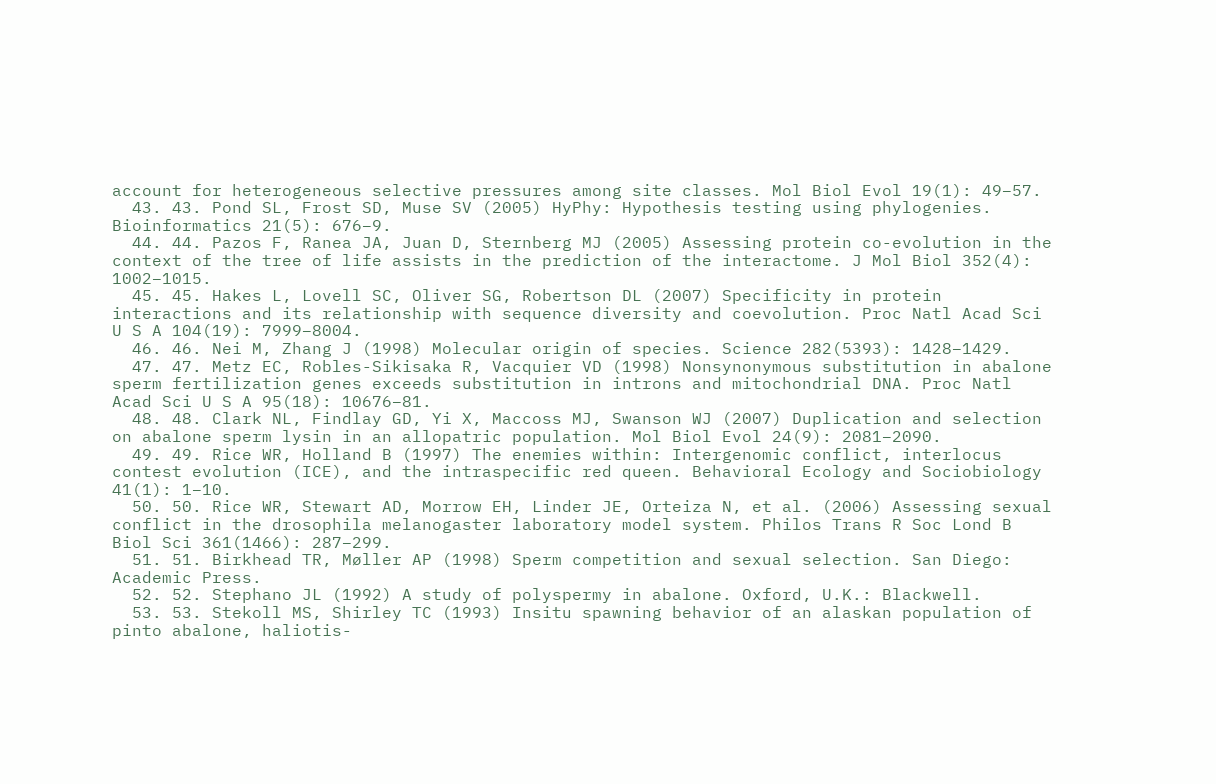account for heterogeneous selective pressures among site classes. Mol Biol Evol 19(1): 49–57.
  43. 43. Pond SL, Frost SD, Muse SV (2005) HyPhy: Hypothesis testing using phylogenies. Bioinformatics 21(5): 676–9.
  44. 44. Pazos F, Ranea JA, Juan D, Sternberg MJ (2005) Assessing protein co-evolution in the context of the tree of life assists in the prediction of the interactome. J Mol Biol 352(4): 1002–1015.
  45. 45. Hakes L, Lovell SC, Oliver SG, Robertson DL (2007) Specificity in protein interactions and its relationship with sequence diversity and coevolution. Proc Natl Acad Sci U S A 104(19): 7999–8004.
  46. 46. Nei M, Zhang J (1998) Molecular origin of species. Science 282(5393): 1428–1429.
  47. 47. Metz EC, Robles-Sikisaka R, Vacquier VD (1998) Nonsynonymous substitution in abalone sperm fertilization genes exceeds substitution in introns and mitochondrial DNA. Proc Natl Acad Sci U S A 95(18): 10676–81.
  48. 48. Clark NL, Findlay GD, Yi X, Maccoss MJ, Swanson WJ (2007) Duplication and selection on abalone sperm lysin in an allopatric population. Mol Biol Evol 24(9): 2081–2090.
  49. 49. Rice WR, Holland B (1997) The enemies within: Intergenomic conflict, interlocus contest evolution (ICE), and the intraspecific red queen. Behavioral Ecology and Sociobiology 41(1): 1–10.
  50. 50. Rice WR, Stewart AD, Morrow EH, Linder JE, Orteiza N, et al. (2006) Assessing sexual conflict in the drosophila melanogaster laboratory model system. Philos Trans R Soc Lond B Biol Sci 361(1466): 287–299.
  51. 51. Birkhead TR, Møller AP (1998) Sperm competition and sexual selection. San Diego: Academic Press.
  52. 52. Stephano JL (1992) A study of polyspermy in abalone. Oxford, U.K.: Blackwell.
  53. 53. Stekoll MS, Shirley TC (1993) Insitu spawning behavior of an alaskan population of pinto abalone, haliotis-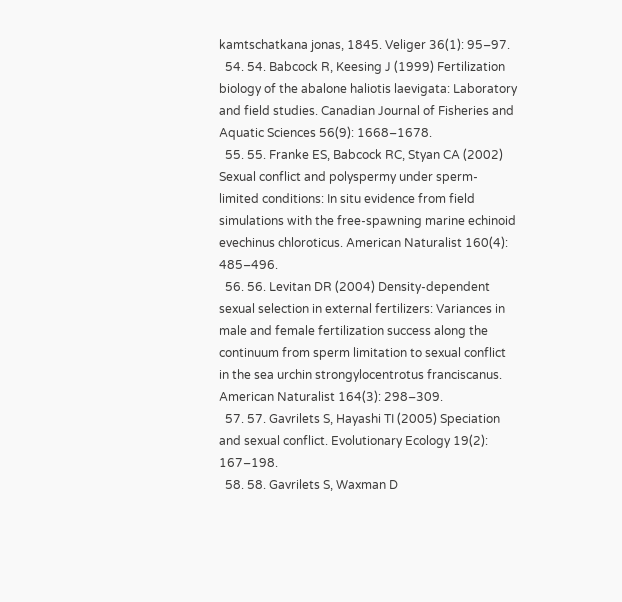kamtschatkana jonas, 1845. Veliger 36(1): 95–97.
  54. 54. Babcock R, Keesing J (1999) Fertilization biology of the abalone haliotis laevigata: Laboratory and field studies. Canadian Journal of Fisheries and Aquatic Sciences 56(9): 1668–1678.
  55. 55. Franke ES, Babcock RC, Styan CA (2002) Sexual conflict and polyspermy under sperm-limited conditions: In situ evidence from field simulations with the free-spawning marine echinoid evechinus chloroticus. American Naturalist 160(4): 485–496.
  56. 56. Levitan DR (2004) Density-dependent sexual selection in external fertilizers: Variances in male and female fertilization success along the continuum from sperm limitation to sexual conflict in the sea urchin strongylocentrotus franciscanus. American Naturalist 164(3): 298–309.
  57. 57. Gavrilets S, Hayashi TI (2005) Speciation and sexual conflict. Evolutionary Ecology 19(2): 167–198.
  58. 58. Gavrilets S, Waxman D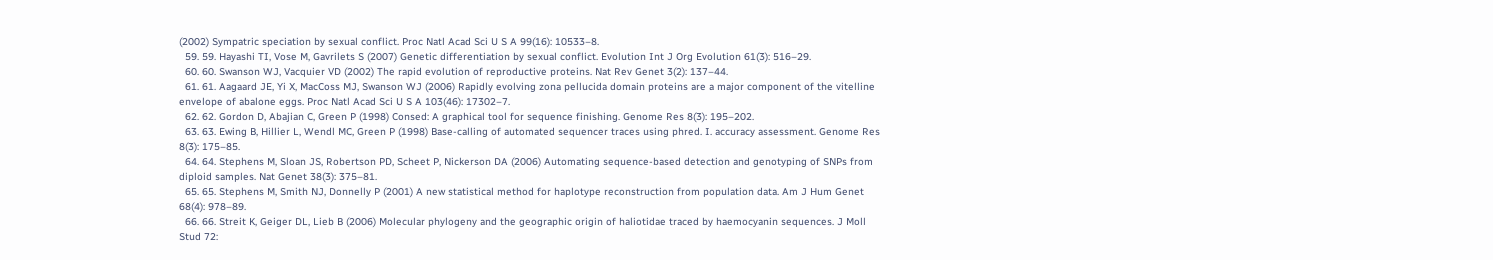(2002) Sympatric speciation by sexual conflict. Proc Natl Acad Sci U S A 99(16): 10533–8.
  59. 59. Hayashi TI, Vose M, Gavrilets S (2007) Genetic differentiation by sexual conflict. Evolution Int J Org Evolution 61(3): 516–29.
  60. 60. Swanson WJ, Vacquier VD (2002) The rapid evolution of reproductive proteins. Nat Rev Genet 3(2): 137–44.
  61. 61. Aagaard JE, Yi X, MacCoss MJ, Swanson WJ (2006) Rapidly evolving zona pellucida domain proteins are a major component of the vitelline envelope of abalone eggs. Proc Natl Acad Sci U S A 103(46): 17302–7.
  62. 62. Gordon D, Abajian C, Green P (1998) Consed: A graphical tool for sequence finishing. Genome Res 8(3): 195–202.
  63. 63. Ewing B, Hillier L, Wendl MC, Green P (1998) Base-calling of automated sequencer traces using phred. I. accuracy assessment. Genome Res 8(3): 175–85.
  64. 64. Stephens M, Sloan JS, Robertson PD, Scheet P, Nickerson DA (2006) Automating sequence-based detection and genotyping of SNPs from diploid samples. Nat Genet 38(3): 375–81.
  65. 65. Stephens M, Smith NJ, Donnelly P (2001) A new statistical method for haplotype reconstruction from population data. Am J Hum Genet 68(4): 978–89.
  66. 66. Streit K, Geiger DL, Lieb B (2006) Molecular phylogeny and the geographic origin of haliotidae traced by haemocyanin sequences. J Moll Stud 72: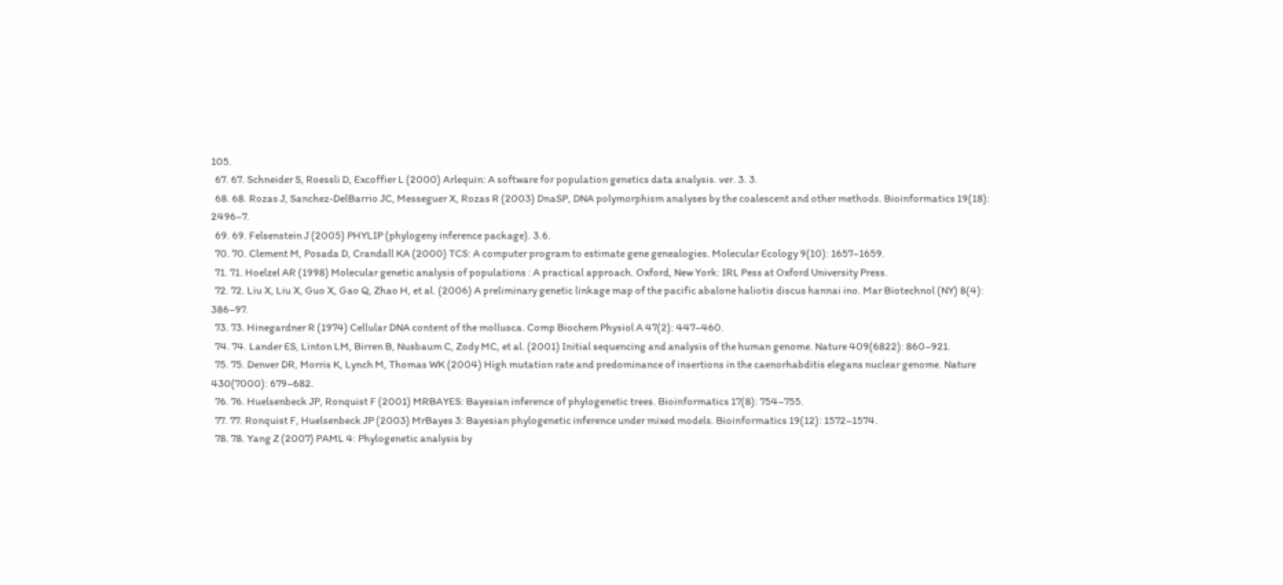105.
  67. 67. Schneider S, Roessli D, Excoffier L (2000) Arlequin: A software for population genetics data analysis. ver. 3. 3.
  68. 68. Rozas J, Sanchez-DelBarrio JC, Messeguer X, Rozas R (2003) DnaSP, DNA polymorphism analyses by the coalescent and other methods. Bioinformatics 19(18): 2496–7.
  69. 69. Felsenstein J (2005) PHYLIP (phylogeny inference package). 3.6.
  70. 70. Clement M, Posada D, Crandall KA (2000) TCS: A computer program to estimate gene genealogies. Molecular Ecology 9(10): 1657–1659.
  71. 71. Hoelzel AR (1998) Molecular genetic analysis of populations : A practical approach. Oxford, New York: IRL Pess at Oxford University Press.
  72. 72. Liu X, Liu X, Guo X, Gao Q, Zhao H, et al. (2006) A preliminary genetic linkage map of the pacific abalone haliotis discus hannai ino. Mar Biotechnol (NY) 8(4): 386–97.
  73. 73. Hinegardner R (1974) Cellular DNA content of the mollusca. Comp Biochem Physiol A 47(2): 447–460.
  74. 74. Lander ES, Linton LM, Birren B, Nusbaum C, Zody MC, et al. (2001) Initial sequencing and analysis of the human genome. Nature 409(6822): 860–921.
  75. 75. Denver DR, Morris K, Lynch M, Thomas WK (2004) High mutation rate and predominance of insertions in the caenorhabditis elegans nuclear genome. Nature 430(7000): 679–682.
  76. 76. Huelsenbeck JP, Ronquist F (2001) MRBAYES: Bayesian inference of phylogenetic trees. Bioinformatics 17(8): 754–755.
  77. 77. Ronquist F, Huelsenbeck JP (2003) MrBayes 3: Bayesian phylogenetic inference under mixed models. Bioinformatics 19(12): 1572–1574.
  78. 78. Yang Z (2007) PAML 4: Phylogenetic analysis by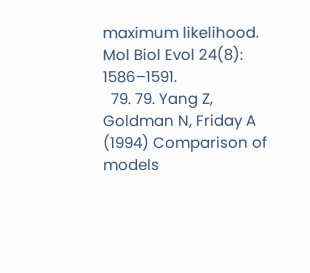maximum likelihood. Mol Biol Evol 24(8): 1586–1591.
  79. 79. Yang Z, Goldman N, Friday A (1994) Comparison of models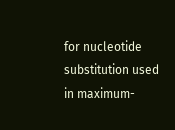for nucleotide substitution used in maximum-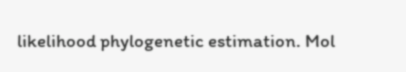likelihood phylogenetic estimation. Mol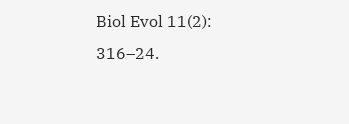Biol Evol 11(2): 316–24.